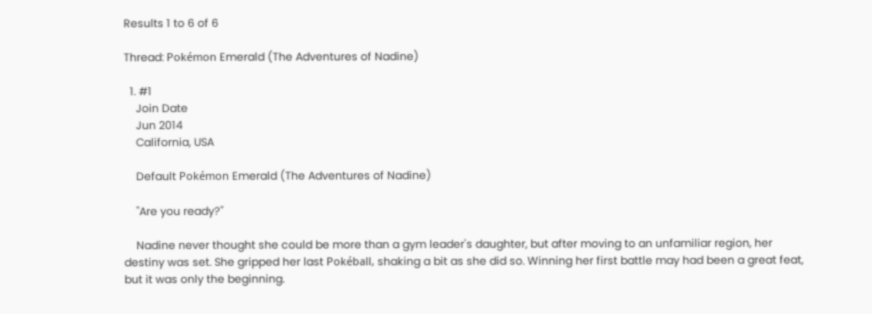Results 1 to 6 of 6

Thread: Pokémon Emerald (The Adventures of Nadine)

  1. #1
    Join Date
    Jun 2014
    California, USA

    Default Pokémon Emerald (The Adventures of Nadine)

    "Are you ready?"

    Nadine never thought she could be more than a gym leader's daughter, but after moving to an unfamiliar region, her destiny was set. She gripped her last Pokéball, shaking a bit as she did so. Winning her first battle may had been a great feat, but it was only the beginning.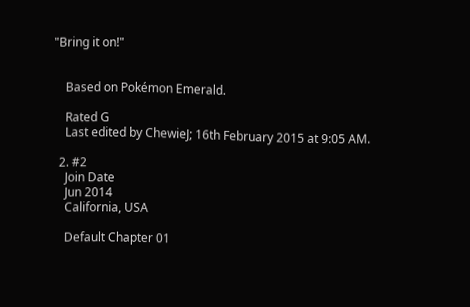"Bring it on!"


    Based on Pokémon Emerald.

    Rated G
    Last edited by ChewieJ; 16th February 2015 at 9:05 AM.

  2. #2
    Join Date
    Jun 2014
    California, USA

    Default Chapter 01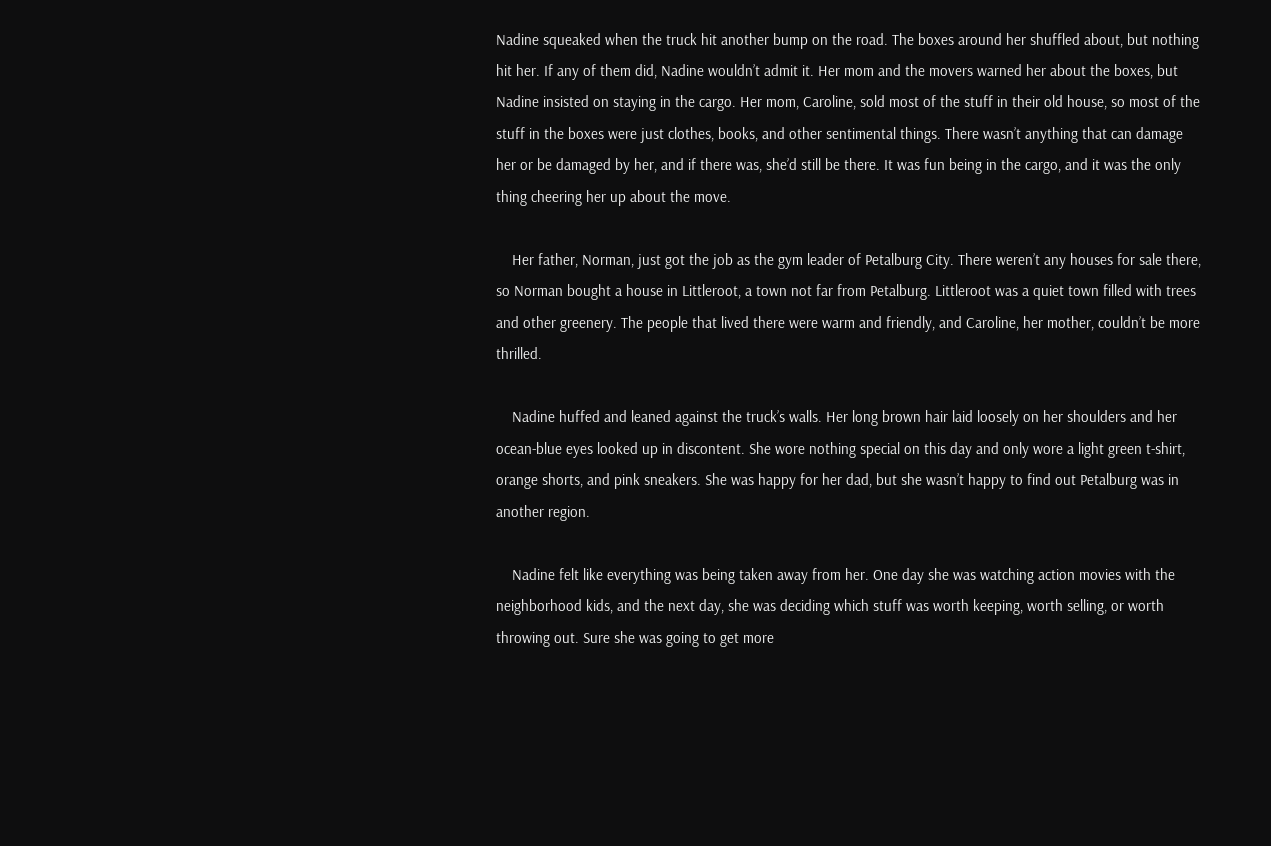Nadine squeaked when the truck hit another bump on the road. The boxes around her shuffled about, but nothing hit her. If any of them did, Nadine wouldn’t admit it. Her mom and the movers warned her about the boxes, but Nadine insisted on staying in the cargo. Her mom, Caroline, sold most of the stuff in their old house, so most of the stuff in the boxes were just clothes, books, and other sentimental things. There wasn’t anything that can damage her or be damaged by her, and if there was, she’d still be there. It was fun being in the cargo, and it was the only thing cheering her up about the move.

    Her father, Norman, just got the job as the gym leader of Petalburg City. There weren’t any houses for sale there, so Norman bought a house in Littleroot, a town not far from Petalburg. Littleroot was a quiet town filled with trees and other greenery. The people that lived there were warm and friendly, and Caroline, her mother, couldn’t be more thrilled.

    Nadine huffed and leaned against the truck’s walls. Her long brown hair laid loosely on her shoulders and her ocean-blue eyes looked up in discontent. She wore nothing special on this day and only wore a light green t-shirt, orange shorts, and pink sneakers. She was happy for her dad, but she wasn’t happy to find out Petalburg was in another region.

    Nadine felt like everything was being taken away from her. One day she was watching action movies with the neighborhood kids, and the next day, she was deciding which stuff was worth keeping, worth selling, or worth throwing out. Sure she was going to get more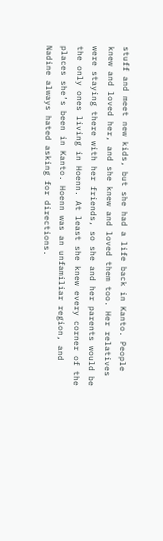stuff and meet new kids, but she had a life back in Kanto. People knew and loved her, and she knew and loved them too. Her relatives were staying there with her friends, so she and her parents would be the only ones living in Hoenn. At least she knew every corner of the places she’s been in Kanto. Hoenn was an unfamiliar region, and Nadine always hated asking for directions.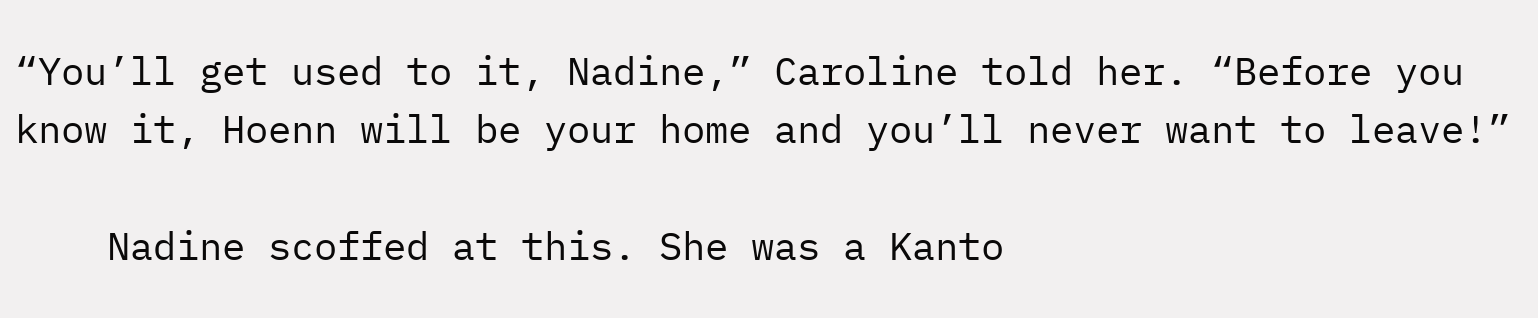“You’ll get used to it, Nadine,” Caroline told her. “Before you know it, Hoenn will be your home and you’ll never want to leave!”

    Nadine scoffed at this. She was a Kanto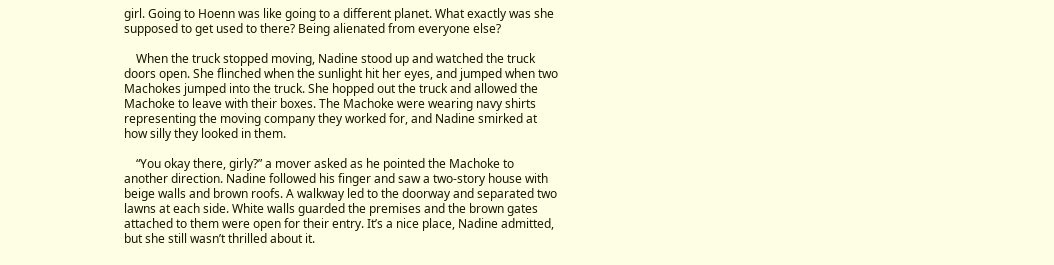girl. Going to Hoenn was like going to a different planet. What exactly was she supposed to get used to there? Being alienated from everyone else?

    When the truck stopped moving, Nadine stood up and watched the truck doors open. She flinched when the sunlight hit her eyes, and jumped when two Machokes jumped into the truck. She hopped out the truck and allowed the Machoke to leave with their boxes. The Machoke were wearing navy shirts representing the moving company they worked for, and Nadine smirked at how silly they looked in them.

    “You okay there, girly?” a mover asked as he pointed the Machoke to another direction. Nadine followed his finger and saw a two-story house with beige walls and brown roofs. A walkway led to the doorway and separated two lawns at each side. White walls guarded the premises and the brown gates attached to them were open for their entry. It’s a nice place, Nadine admitted, but she still wasn’t thrilled about it.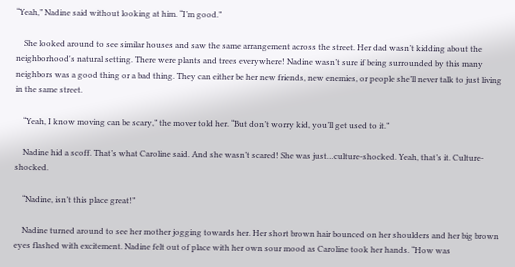“Yeah,” Nadine said without looking at him. “I’m good.”

    She looked around to see similar houses and saw the same arrangement across the street. Her dad wasn’t kidding about the neighborhood's natural setting. There were plants and trees everywhere! Nadine wasn’t sure if being surrounded by this many neighbors was a good thing or a bad thing. They can either be her new friends, new enemies, or people she’ll never talk to just living in the same street.

    “Yeah, I know moving can be scary,” the mover told her. “But don’t worry kid, you’ll get used to it.”

    Nadine hid a scoff. That’s what Caroline said. And she wasn’t scared! She was just…culture-shocked. Yeah, that’s it. Culture-shocked.

    “Nadine, isn’t this place great!”

    Nadine turned around to see her mother jogging towards her. Her short brown hair bounced on her shoulders and her big brown eyes flashed with excitement. Nadine felt out of place with her own sour mood as Caroline took her hands. “How was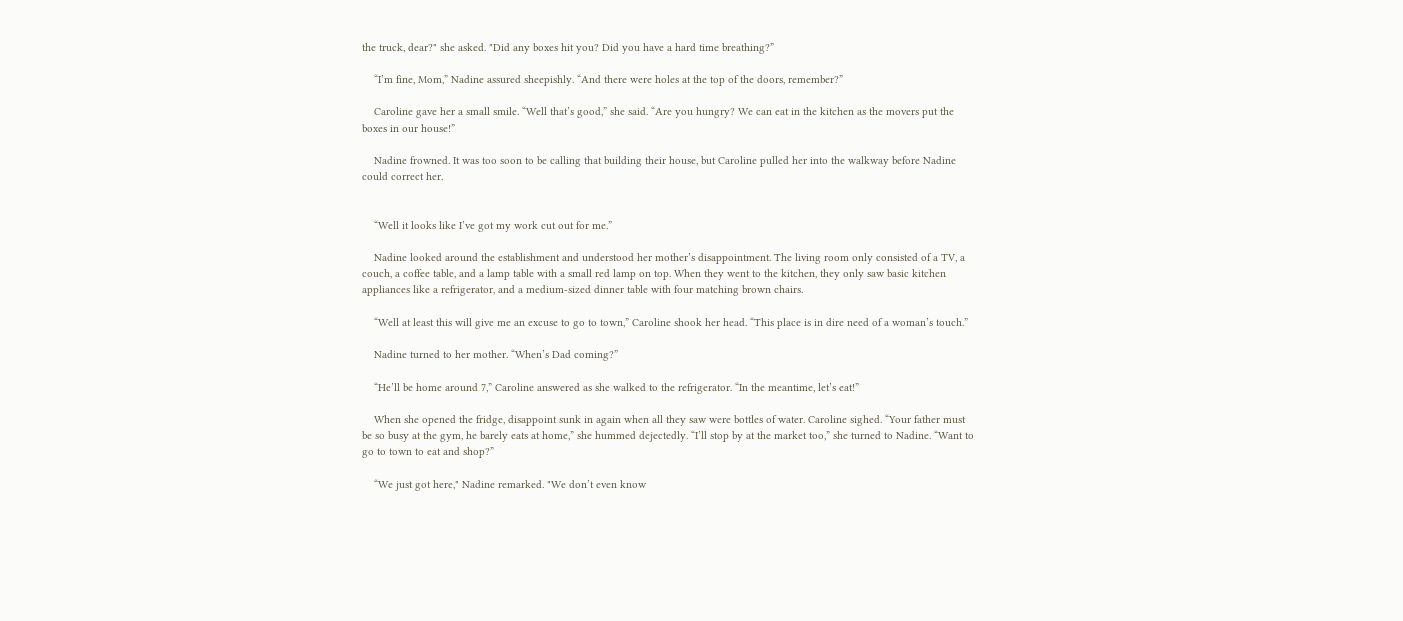the truck, dear?" she asked. "Did any boxes hit you? Did you have a hard time breathing?”

    “I’m fine, Mom,” Nadine assured sheepishly. “And there were holes at the top of the doors, remember?”

    Caroline gave her a small smile. “Well that’s good,” she said. “Are you hungry? We can eat in the kitchen as the movers put the boxes in our house!”

    Nadine frowned. It was too soon to be calling that building their house, but Caroline pulled her into the walkway before Nadine could correct her.


    “Well it looks like I’ve got my work cut out for me.”

    Nadine looked around the establishment and understood her mother’s disappointment. The living room only consisted of a TV, a couch, a coffee table, and a lamp table with a small red lamp on top. When they went to the kitchen, they only saw basic kitchen appliances like a refrigerator, and a medium-sized dinner table with four matching brown chairs.

    “Well at least this will give me an excuse to go to town,” Caroline shook her head. “This place is in dire need of a woman’s touch.”

    Nadine turned to her mother. “When’s Dad coming?”

    “He’ll be home around 7,” Caroline answered as she walked to the refrigerator. “In the meantime, let’s eat!”

    When she opened the fridge, disappoint sunk in again when all they saw were bottles of water. Caroline sighed. “Your father must be so busy at the gym, he barely eats at home,” she hummed dejectedly. “I’ll stop by at the market too,” she turned to Nadine. “Want to go to town to eat and shop?”

    “We just got here," Nadine remarked. "We don’t even know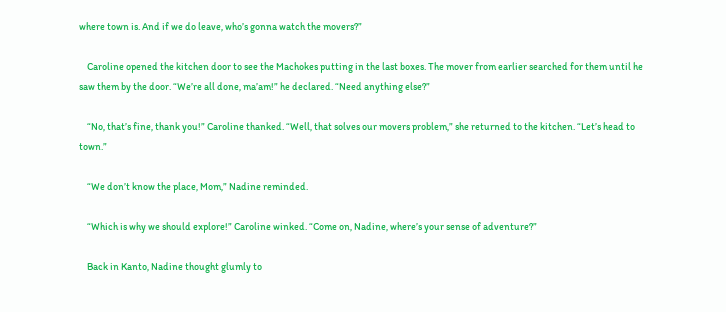where town is. And if we do leave, who’s gonna watch the movers?”

    Caroline opened the kitchen door to see the Machokes putting in the last boxes. The mover from earlier searched for them until he saw them by the door. “We’re all done, ma’am!” he declared. “Need anything else?”

    “No, that’s fine, thank you!” Caroline thanked. “Well, that solves our movers problem,” she returned to the kitchen. “Let’s head to town.”

    “We don’t know the place, Mom,” Nadine reminded.

    “Which is why we should explore!” Caroline winked. “Come on, Nadine, where’s your sense of adventure?”

    Back in Kanto, Nadine thought glumly to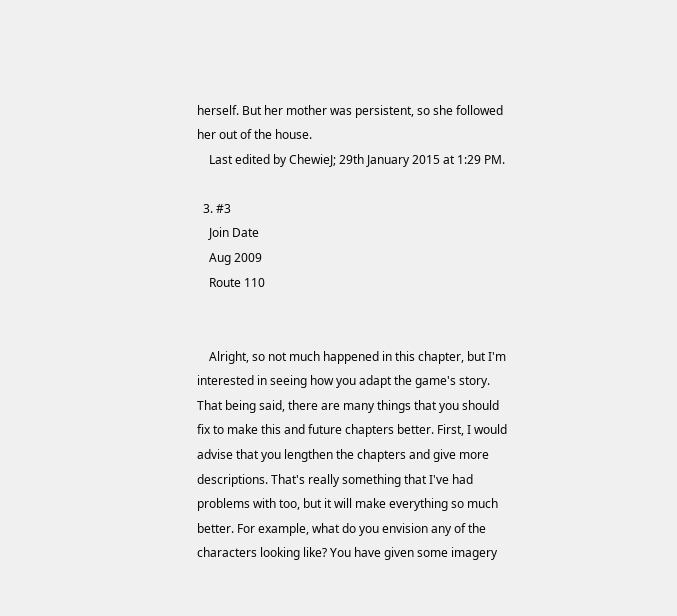herself. But her mother was persistent, so she followed her out of the house.
    Last edited by ChewieJ; 29th January 2015 at 1:29 PM.

  3. #3
    Join Date
    Aug 2009
    Route 110


    Alright, so not much happened in this chapter, but I'm interested in seeing how you adapt the game's story. That being said, there are many things that you should fix to make this and future chapters better. First, I would advise that you lengthen the chapters and give more descriptions. That's really something that I've had problems with too, but it will make everything so much better. For example, what do you envision any of the characters looking like? You have given some imagery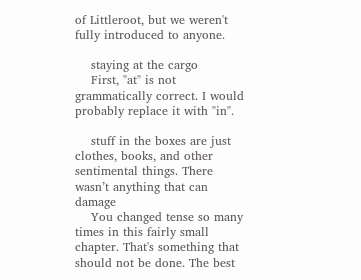of Littleroot, but we weren't fully introduced to anyone.

    staying at the cargo
    First, "at" is not grammatically correct. I would probably replace it with "in".

    stuff in the boxes are just clothes, books, and other sentimental things. There wasn’t anything that can damage
    You changed tense so many times in this fairly small chapter. That's something that should not be done. The best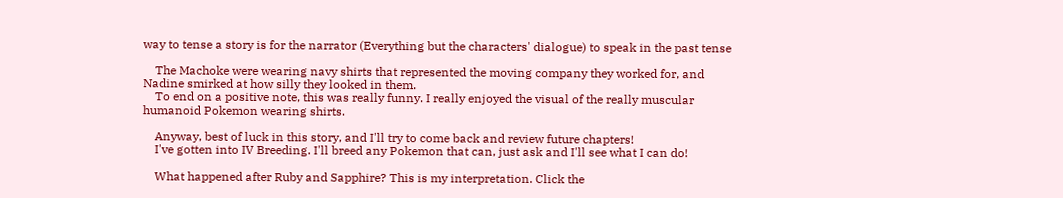way to tense a story is for the narrator (Everything but the characters' dialogue) to speak in the past tense

    The Machoke were wearing navy shirts that represented the moving company they worked for, and Nadine smirked at how silly they looked in them.
    To end on a positive note, this was really funny. I really enjoyed the visual of the really muscular humanoid Pokemon wearing shirts.

    Anyway, best of luck in this story, and I'll try to come back and review future chapters!
    I've gotten into IV Breeding. I'll breed any Pokemon that can, just ask and I'll see what I can do!

    What happened after Ruby and Sapphire? This is my interpretation. Click the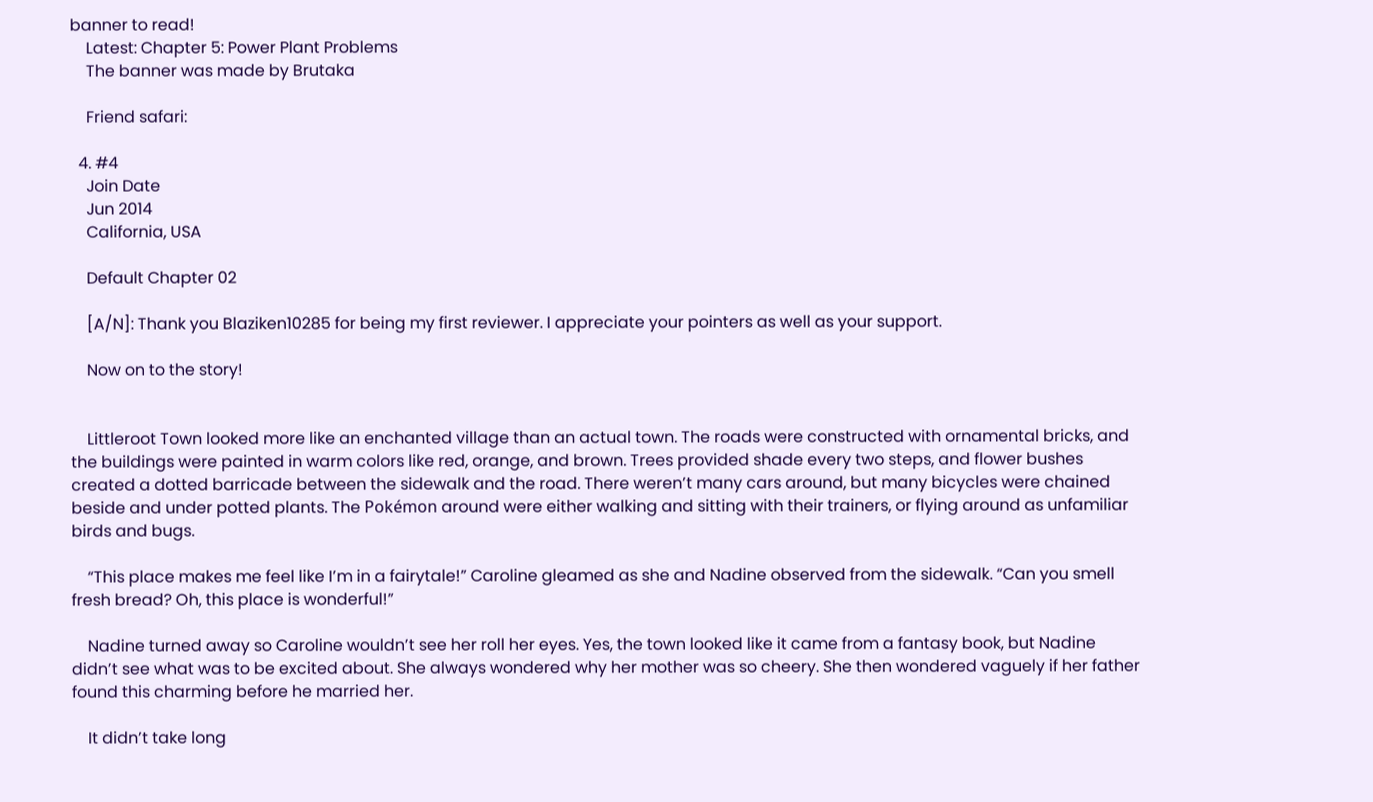banner to read!
    Latest: Chapter 5: Power Plant Problems
    The banner was made by Brutaka

    Friend safari:

  4. #4
    Join Date
    Jun 2014
    California, USA

    Default Chapter 02

    [A/N]: Thank you Blaziken10285 for being my first reviewer. I appreciate your pointers as well as your support.

    Now on to the story!


    Littleroot Town looked more like an enchanted village than an actual town. The roads were constructed with ornamental bricks, and the buildings were painted in warm colors like red, orange, and brown. Trees provided shade every two steps, and flower bushes created a dotted barricade between the sidewalk and the road. There weren’t many cars around, but many bicycles were chained beside and under potted plants. The Pokémon around were either walking and sitting with their trainers, or flying around as unfamiliar birds and bugs.

    “This place makes me feel like I’m in a fairytale!” Caroline gleamed as she and Nadine observed from the sidewalk. “Can you smell fresh bread? Oh, this place is wonderful!”

    Nadine turned away so Caroline wouldn’t see her roll her eyes. Yes, the town looked like it came from a fantasy book, but Nadine didn’t see what was to be excited about. She always wondered why her mother was so cheery. She then wondered vaguely if her father found this charming before he married her.

    It didn’t take long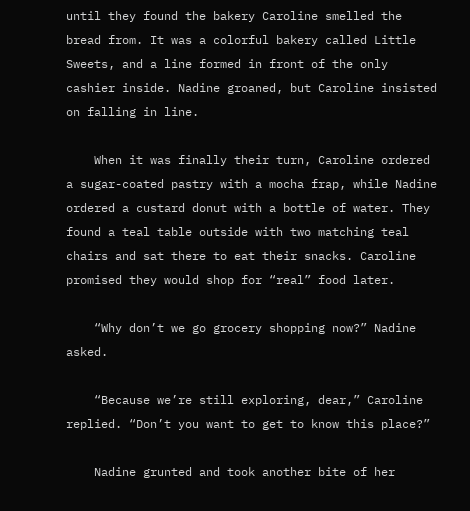until they found the bakery Caroline smelled the bread from. It was a colorful bakery called Little Sweets, and a line formed in front of the only cashier inside. Nadine groaned, but Caroline insisted on falling in line.

    When it was finally their turn, Caroline ordered a sugar-coated pastry with a mocha frap, while Nadine ordered a custard donut with a bottle of water. They found a teal table outside with two matching teal chairs and sat there to eat their snacks. Caroline promised they would shop for “real” food later.

    “Why don’t we go grocery shopping now?” Nadine asked.

    “Because we’re still exploring, dear,” Caroline replied. “Don’t you want to get to know this place?”

    Nadine grunted and took another bite of her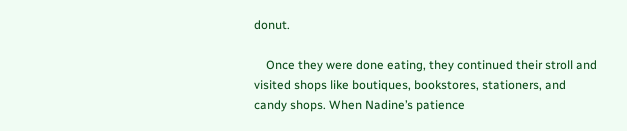donut.

    Once they were done eating, they continued their stroll and visited shops like boutiques, bookstores, stationers, and candy shops. When Nadine’s patience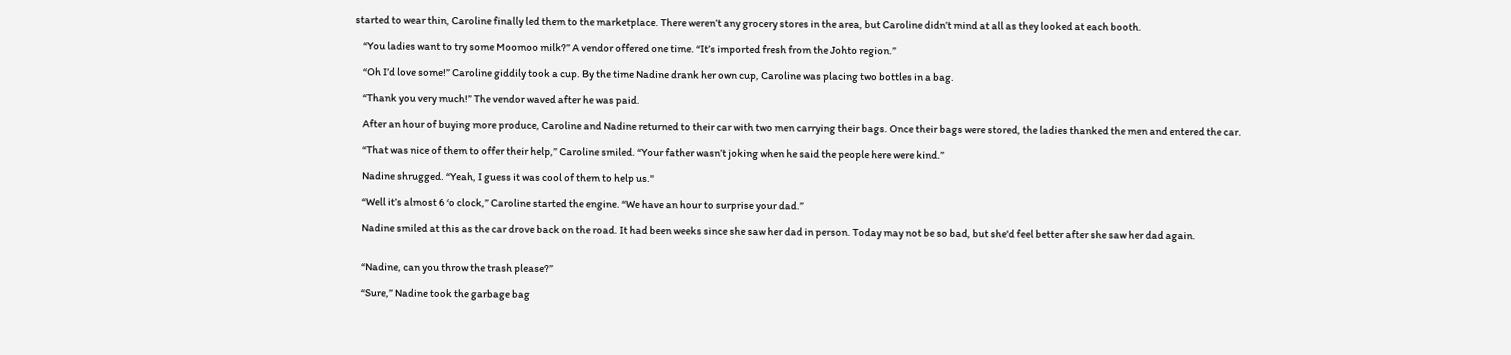started to wear thin, Caroline finally led them to the marketplace. There weren’t any grocery stores in the area, but Caroline didn’t mind at all as they looked at each booth.

    “You ladies want to try some Moomoo milk?” A vendor offered one time. “It’s imported fresh from the Johto region.”

    “Oh I’d love some!” Caroline giddily took a cup. By the time Nadine drank her own cup, Caroline was placing two bottles in a bag.

    “Thank you very much!” The vendor waved after he was paid.

    After an hour of buying more produce, Caroline and Nadine returned to their car with two men carrying their bags. Once their bags were stored, the ladies thanked the men and entered the car.

    “That was nice of them to offer their help,” Caroline smiled. “Your father wasn’t joking when he said the people here were kind.”

    Nadine shrugged. “Yeah, I guess it was cool of them to help us."

    “Well it’s almost 6 ‘o clock,” Caroline started the engine. “We have an hour to surprise your dad.”

    Nadine smiled at this as the car drove back on the road. It had been weeks since she saw her dad in person. Today may not be so bad, but she'd feel better after she saw her dad again.


    “Nadine, can you throw the trash please?”

    “Sure,” Nadine took the garbage bag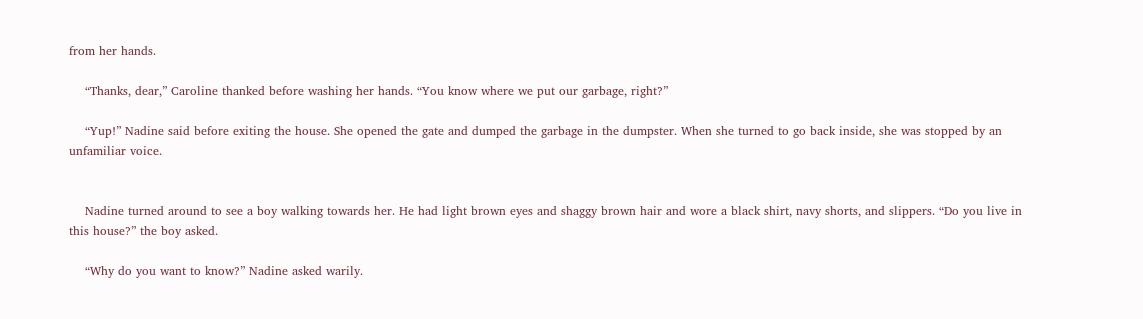from her hands.

    “Thanks, dear,” Caroline thanked before washing her hands. “You know where we put our garbage, right?”

    “Yup!” Nadine said before exiting the house. She opened the gate and dumped the garbage in the dumpster. When she turned to go back inside, she was stopped by an unfamiliar voice.


    Nadine turned around to see a boy walking towards her. He had light brown eyes and shaggy brown hair and wore a black shirt, navy shorts, and slippers. “Do you live in this house?” the boy asked.

    “Why do you want to know?” Nadine asked warily.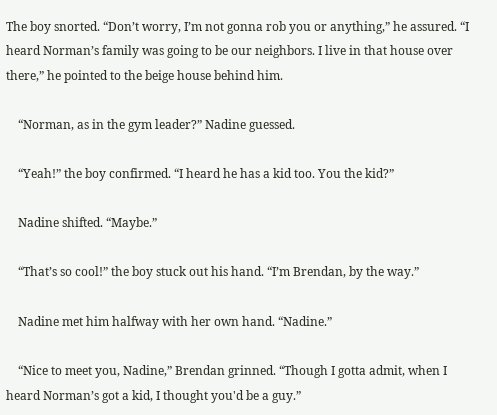The boy snorted. “Don’t worry, I’m not gonna rob you or anything,” he assured. “I heard Norman’s family was going to be our neighbors. I live in that house over there,” he pointed to the beige house behind him.

    “Norman, as in the gym leader?” Nadine guessed.

    “Yeah!” the boy confirmed. “I heard he has a kid too. You the kid?”

    Nadine shifted. “Maybe.”

    “That’s so cool!” the boy stuck out his hand. “I’m Brendan, by the way.”

    Nadine met him halfway with her own hand. “Nadine.”

    “Nice to meet you, Nadine,” Brendan grinned. “Though I gotta admit, when I heard Norman’s got a kid, I thought you'd be a guy.”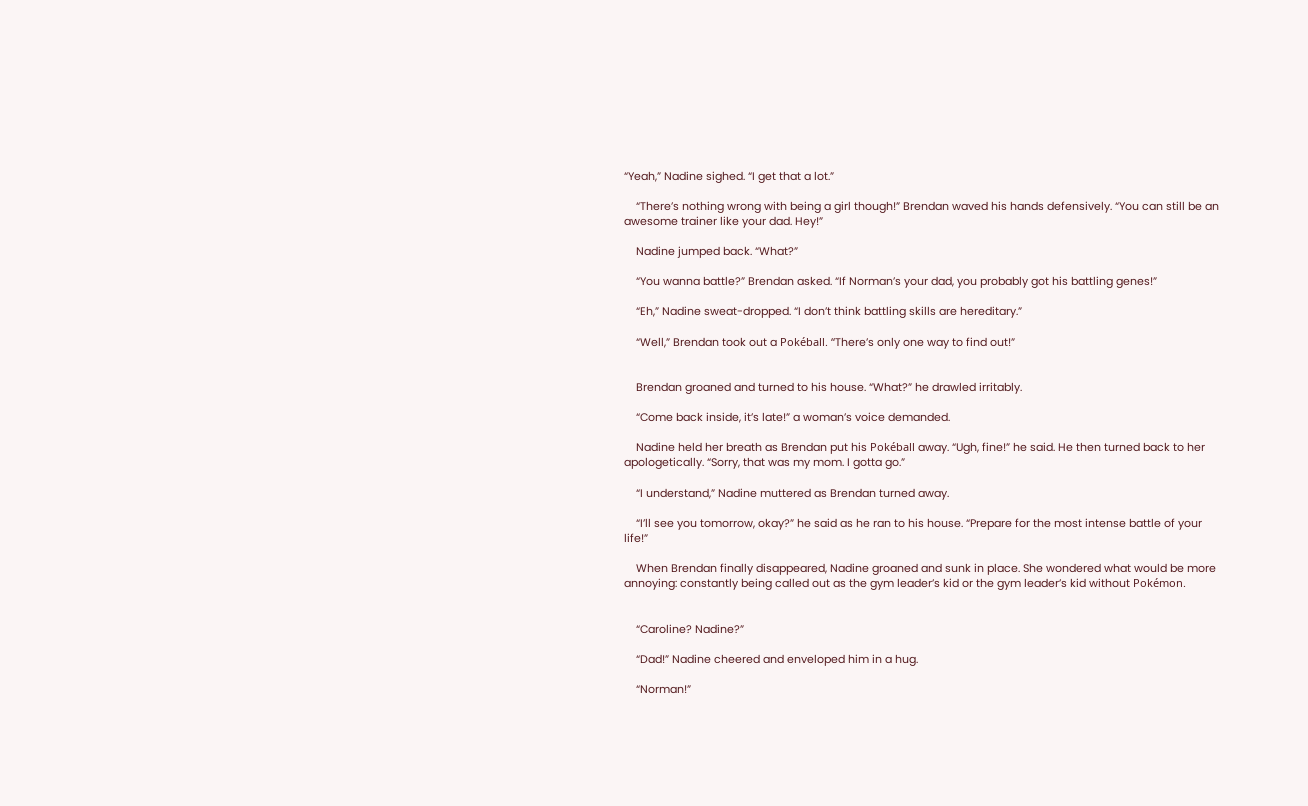“Yeah,” Nadine sighed. “I get that a lot.”

    “There’s nothing wrong with being a girl though!” Brendan waved his hands defensively. “You can still be an awesome trainer like your dad. Hey!”

    Nadine jumped back. “What?”

    “You wanna battle?” Brendan asked. “If Norman’s your dad, you probably got his battling genes!”

    “Eh,” Nadine sweat-dropped. “I don’t think battling skills are hereditary.”

    “Well,” Brendan took out a Pokéball. “There’s only one way to find out!”


    Brendan groaned and turned to his house. “What?” he drawled irritably.

    “Come back inside, it’s late!” a woman’s voice demanded.

    Nadine held her breath as Brendan put his Pokéball away. “Ugh, fine!” he said. He then turned back to her apologetically. “Sorry, that was my mom. I gotta go.”

    “I understand,” Nadine muttered as Brendan turned away.

    “I’ll see you tomorrow, okay?” he said as he ran to his house. “Prepare for the most intense battle of your life!”

    When Brendan finally disappeared, Nadine groaned and sunk in place. She wondered what would be more annoying: constantly being called out as the gym leader’s kid or the gym leader’s kid without Pokémon.


    “Caroline? Nadine?”

    “Dad!” Nadine cheered and enveloped him in a hug.

    “Norman!”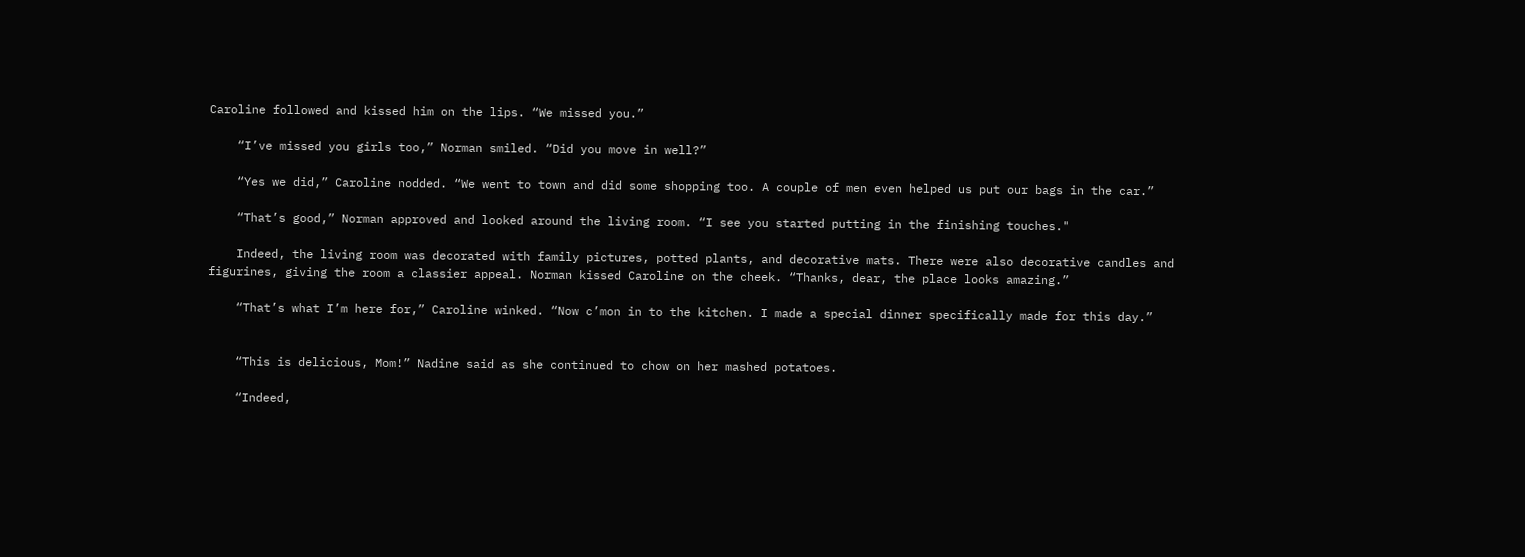Caroline followed and kissed him on the lips. “We missed you.”

    “I’ve missed you girls too,” Norman smiled. “Did you move in well?”

    “Yes we did,” Caroline nodded. “We went to town and did some shopping too. A couple of men even helped us put our bags in the car.”

    “That’s good,” Norman approved and looked around the living room. “I see you started putting in the finishing touches."

    Indeed, the living room was decorated with family pictures, potted plants, and decorative mats. There were also decorative candles and figurines, giving the room a classier appeal. Norman kissed Caroline on the cheek. “Thanks, dear, the place looks amazing.”

    “That’s what I’m here for,” Caroline winked. “Now c’mon in to the kitchen. I made a special dinner specifically made for this day.”


    “This is delicious, Mom!” Nadine said as she continued to chow on her mashed potatoes.

    “Indeed,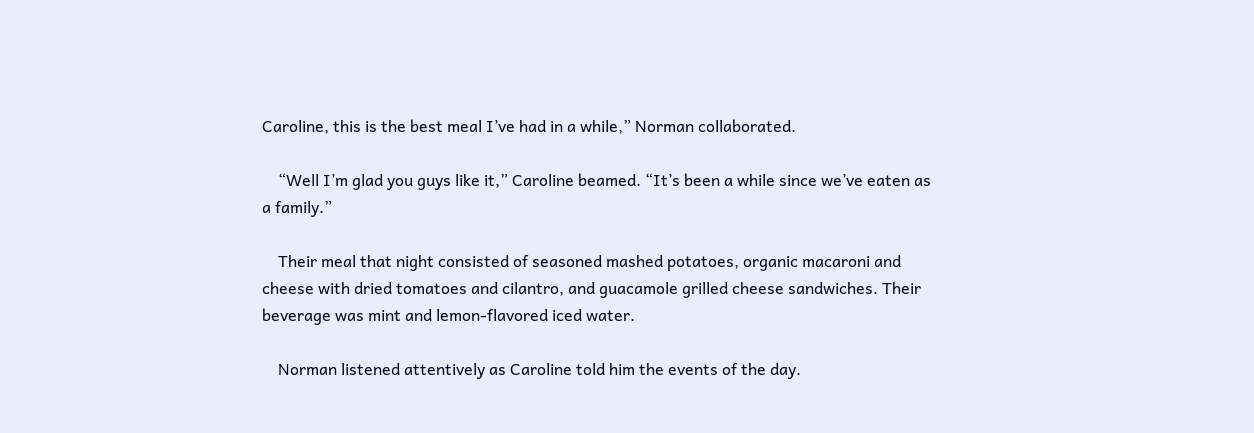Caroline, this is the best meal I’ve had in a while,” Norman collaborated.

    “Well I’m glad you guys like it,” Caroline beamed. “It’s been a while since we’ve eaten as a family.”

    Their meal that night consisted of seasoned mashed potatoes, organic macaroni and cheese with dried tomatoes and cilantro, and guacamole grilled cheese sandwiches. Their beverage was mint and lemon-flavored iced water.

    Norman listened attentively as Caroline told him the events of the day.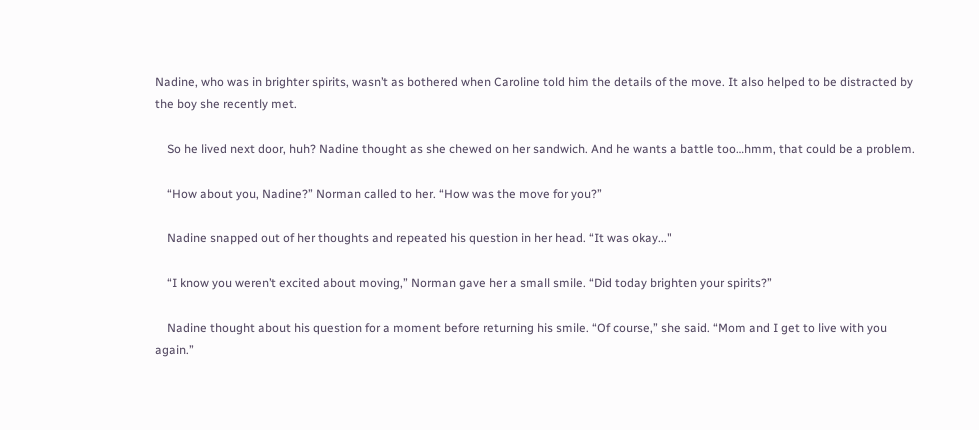Nadine, who was in brighter spirits, wasn’t as bothered when Caroline told him the details of the move. It also helped to be distracted by the boy she recently met.

    So he lived next door, huh? Nadine thought as she chewed on her sandwich. And he wants a battle too…hmm, that could be a problem.

    “How about you, Nadine?” Norman called to her. “How was the move for you?”

    Nadine snapped out of her thoughts and repeated his question in her head. “It was okay..."

    “I know you weren’t excited about moving,” Norman gave her a small smile. “Did today brighten your spirits?”

    Nadine thought about his question for a moment before returning his smile. “Of course,” she said. “Mom and I get to live with you again.”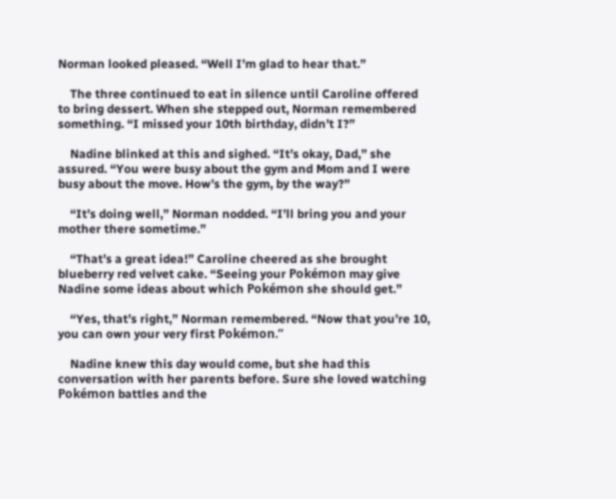Norman looked pleased. “Well I’m glad to hear that.”

    The three continued to eat in silence until Caroline offered to bring dessert. When she stepped out, Norman remembered something. “I missed your 10th birthday, didn’t I?”

    Nadine blinked at this and sighed. “It’s okay, Dad,” she assured. “You were busy about the gym and Mom and I were busy about the move. How’s the gym, by the way?”

    “It’s doing well,” Norman nodded. “I’ll bring you and your mother there sometime.”

    “That’s a great idea!” Caroline cheered as she brought blueberry red velvet cake. “Seeing your Pokémon may give Nadine some ideas about which Pokémon she should get.”

    “Yes, that’s right,” Norman remembered. “Now that you’re 10, you can own your very first Pokémon.”

    Nadine knew this day would come, but she had this conversation with her parents before. Sure she loved watching Pokémon battles and the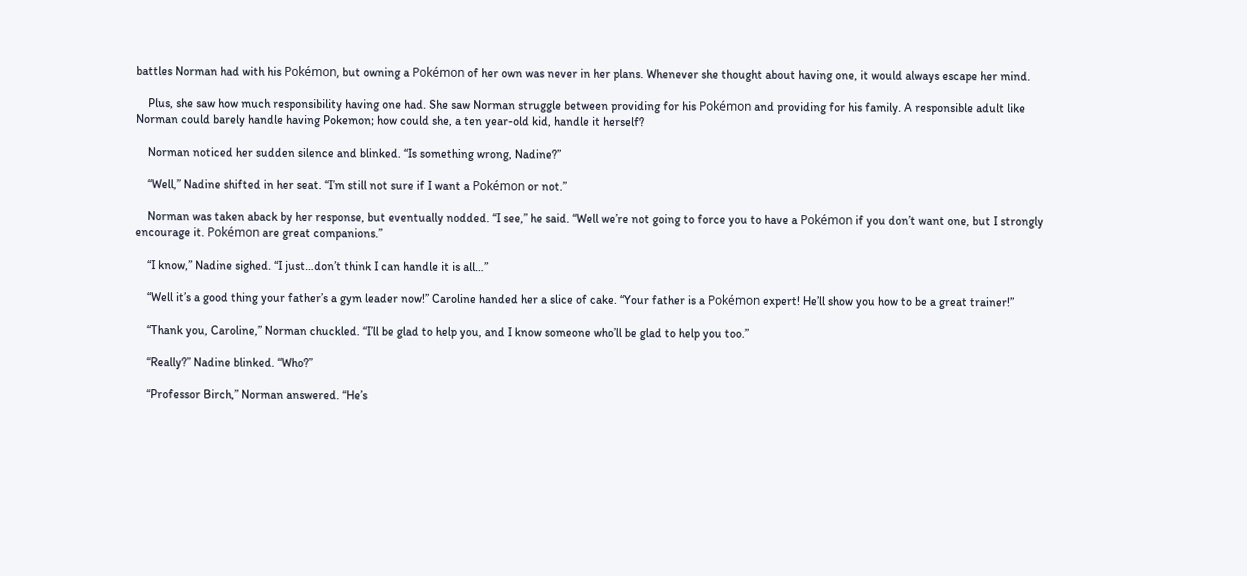battles Norman had with his Pokémon, but owning a Pokémon of her own was never in her plans. Whenever she thought about having one, it would always escape her mind.

    Plus, she saw how much responsibility having one had. She saw Norman struggle between providing for his Pokémon and providing for his family. A responsible adult like Norman could barely handle having Pokemon; how could she, a ten year-old kid, handle it herself?

    Norman noticed her sudden silence and blinked. “Is something wrong, Nadine?”

    “Well,” Nadine shifted in her seat. “I’m still not sure if I want a Pokémon or not.”

    Norman was taken aback by her response, but eventually nodded. “I see,” he said. “Well we’re not going to force you to have a Pokémon if you don’t want one, but I strongly encourage it. Pokémon are great companions.”

    “I know,” Nadine sighed. “I just…don’t think I can handle it is all…”

    “Well it’s a good thing your father’s a gym leader now!” Caroline handed her a slice of cake. “Your father is a Pokémon expert! He’ll show you how to be a great trainer!”

    “Thank you, Caroline,” Norman chuckled. “I’ll be glad to help you, and I know someone who’ll be glad to help you too.”

    “Really?” Nadine blinked. “Who?”

    “Professor Birch,” Norman answered. “He’s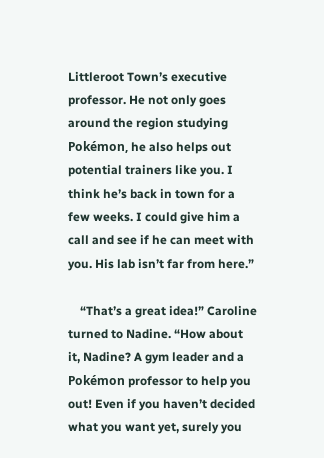Littleroot Town’s executive professor. He not only goes around the region studying Pokémon, he also helps out potential trainers like you. I think he’s back in town for a few weeks. I could give him a call and see if he can meet with you. His lab isn’t far from here.”

    “That’s a great idea!” Caroline turned to Nadine. “How about it, Nadine? A gym leader and a Pokémon professor to help you out! Even if you haven’t decided what you want yet, surely you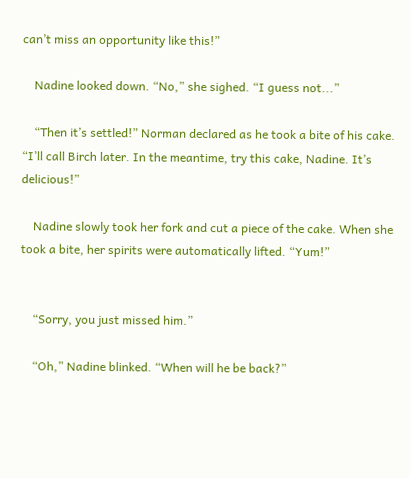can’t miss an opportunity like this!”

    Nadine looked down. “No,” she sighed. “I guess not...”

    “Then it’s settled!” Norman declared as he took a bite of his cake. “I’ll call Birch later. In the meantime, try this cake, Nadine. It’s delicious!”

    Nadine slowly took her fork and cut a piece of the cake. When she took a bite, her spirits were automatically lifted. “Yum!”


    “Sorry, you just missed him.”

    “Oh,” Nadine blinked. “When will he be back?”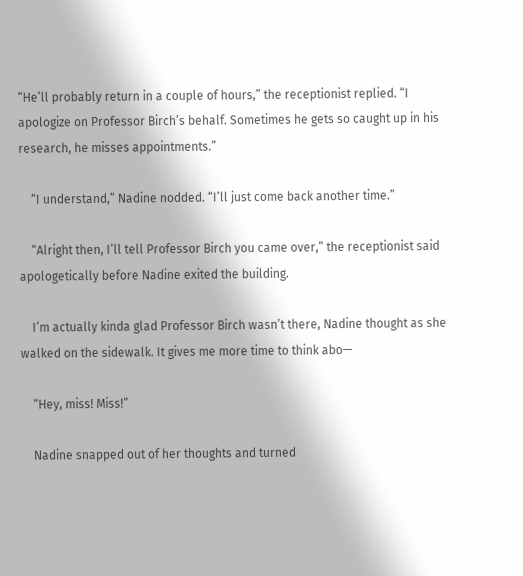“He’ll probably return in a couple of hours,” the receptionist replied. “I apologize on Professor Birch’s behalf. Sometimes he gets so caught up in his research, he misses appointments.”

    “I understand,” Nadine nodded. “I’ll just come back another time.”

    “Alright then, I’ll tell Professor Birch you came over,” the receptionist said apologetically before Nadine exited the building.

    I’m actually kinda glad Professor Birch wasn’t there, Nadine thought as she walked on the sidewalk. It gives me more time to think abo—

    “Hey, miss! Miss!”

    Nadine snapped out of her thoughts and turned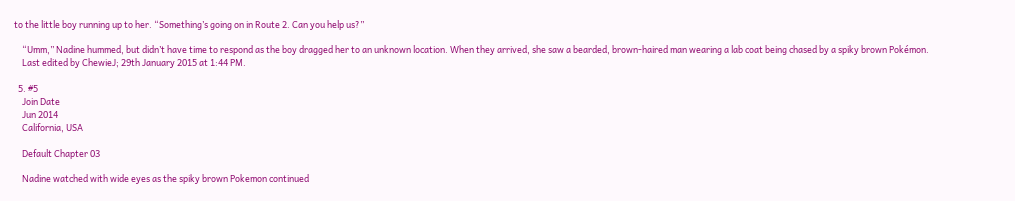to the little boy running up to her. “Something’s going on in Route 2. Can you help us?”

    “Umm,” Nadine hummed, but didn’t have time to respond as the boy dragged her to an unknown location. When they arrived, she saw a bearded, brown-haired man wearing a lab coat being chased by a spiky brown Pokémon.
    Last edited by ChewieJ; 29th January 2015 at 1:44 PM.

  5. #5
    Join Date
    Jun 2014
    California, USA

    Default Chapter 03

    Nadine watched with wide eyes as the spiky brown Pokemon continued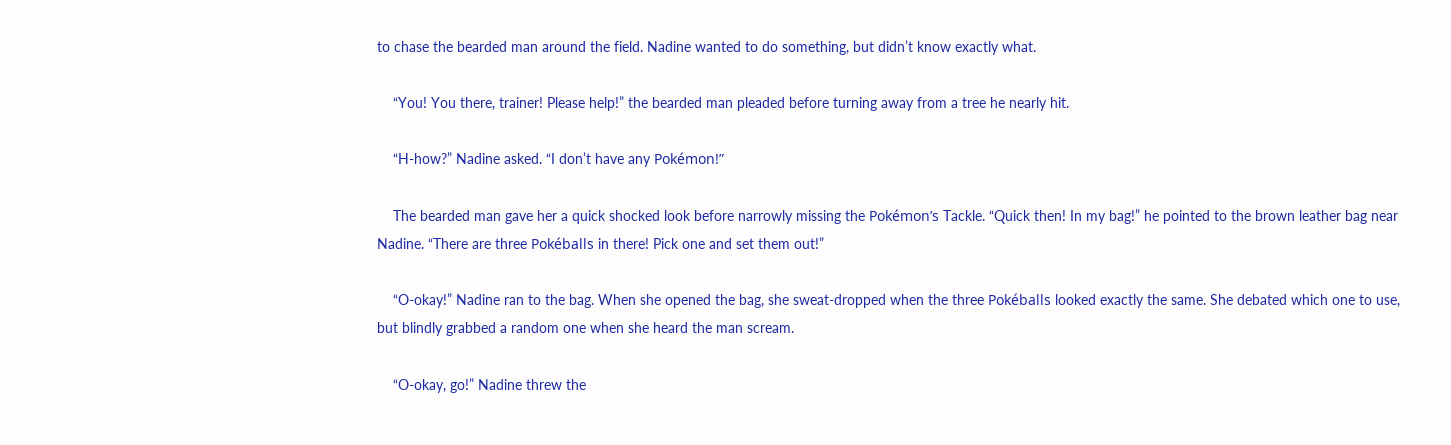to chase the bearded man around the field. Nadine wanted to do something, but didn’t know exactly what.

    “You! You there, trainer! Please help!” the bearded man pleaded before turning away from a tree he nearly hit.

    “H-how?” Nadine asked. “I don’t have any Pokémon!”

    The bearded man gave her a quick shocked look before narrowly missing the Pokémon’s Tackle. “Quick then! In my bag!” he pointed to the brown leather bag near Nadine. “There are three Pokéballs in there! Pick one and set them out!”

    “O-okay!” Nadine ran to the bag. When she opened the bag, she sweat-dropped when the three Pokéballs looked exactly the same. She debated which one to use, but blindly grabbed a random one when she heard the man scream.

    “O-okay, go!” Nadine threw the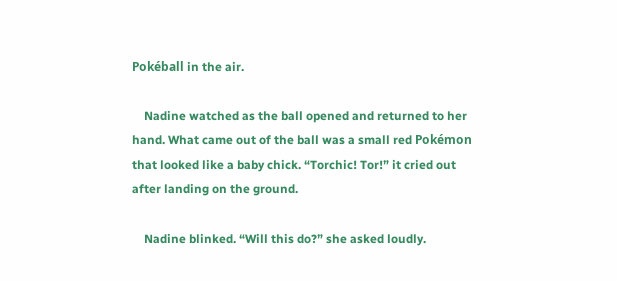Pokéball in the air.

    Nadine watched as the ball opened and returned to her hand. What came out of the ball was a small red Pokémon that looked like a baby chick. “Torchic! Tor!” it cried out after landing on the ground.

    Nadine blinked. “Will this do?” she asked loudly.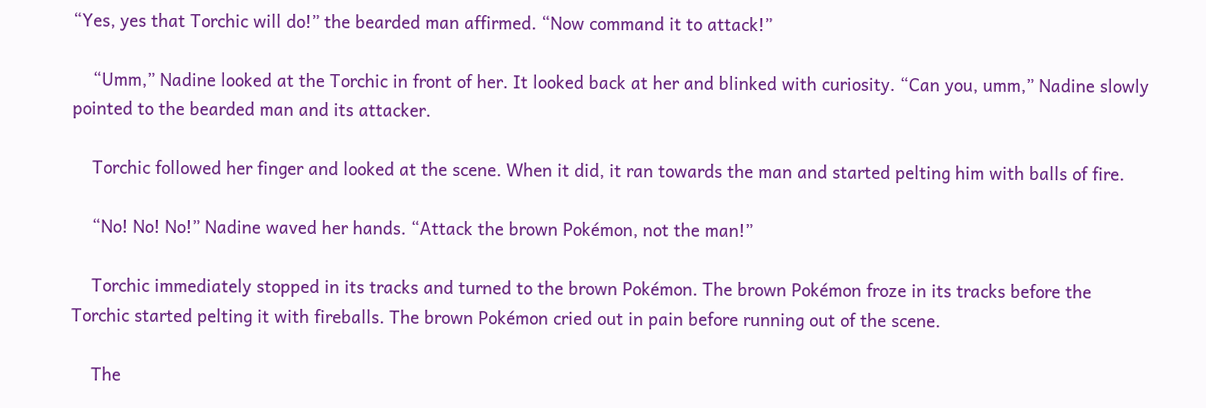“Yes, yes that Torchic will do!” the bearded man affirmed. “Now command it to attack!”

    “Umm,” Nadine looked at the Torchic in front of her. It looked back at her and blinked with curiosity. “Can you, umm,” Nadine slowly pointed to the bearded man and its attacker.

    Torchic followed her finger and looked at the scene. When it did, it ran towards the man and started pelting him with balls of fire.

    “No! No! No!” Nadine waved her hands. “Attack the brown Pokémon, not the man!”

    Torchic immediately stopped in its tracks and turned to the brown Pokémon. The brown Pokémon froze in its tracks before the Torchic started pelting it with fireballs. The brown Pokémon cried out in pain before running out of the scene.

    The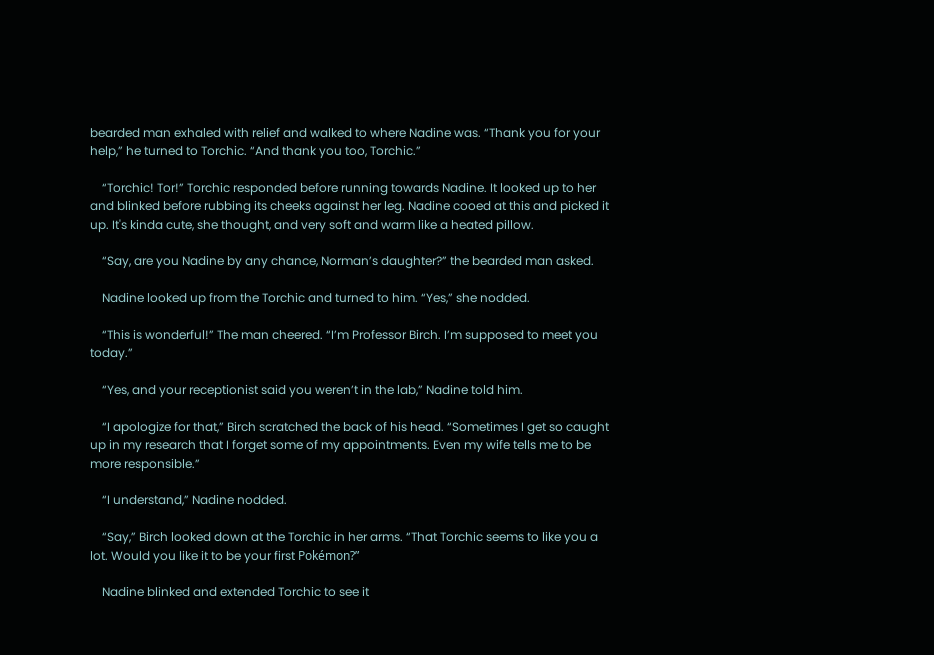bearded man exhaled with relief and walked to where Nadine was. “Thank you for your help,” he turned to Torchic. “And thank you too, Torchic.”

    “Torchic! Tor!” Torchic responded before running towards Nadine. It looked up to her and blinked before rubbing its cheeks against her leg. Nadine cooed at this and picked it up. It's kinda cute, she thought, and very soft and warm like a heated pillow.

    “Say, are you Nadine by any chance, Norman’s daughter?” the bearded man asked.

    Nadine looked up from the Torchic and turned to him. “Yes,” she nodded.

    “This is wonderful!” The man cheered. “I’m Professor Birch. I’m supposed to meet you today.”

    “Yes, and your receptionist said you weren’t in the lab,” Nadine told him.

    “I apologize for that,” Birch scratched the back of his head. “Sometimes I get so caught up in my research that I forget some of my appointments. Even my wife tells me to be more responsible.”

    “I understand,” Nadine nodded.

    “Say,” Birch looked down at the Torchic in her arms. “That Torchic seems to like you a lot. Would you like it to be your first Pokémon?”

    Nadine blinked and extended Torchic to see it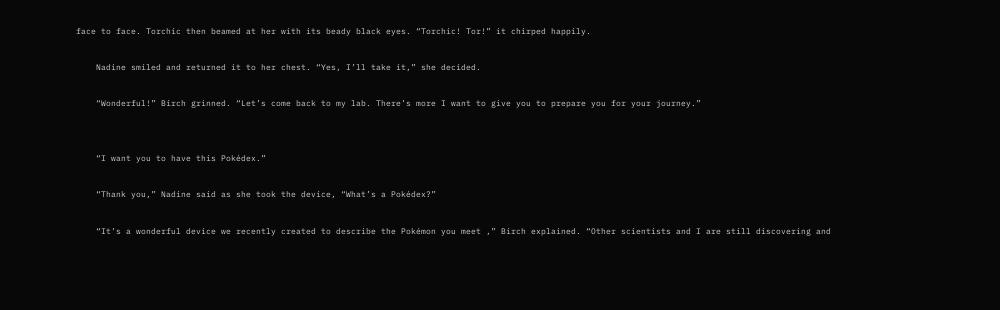face to face. Torchic then beamed at her with its beady black eyes. “Torchic! Tor!” it chirped happily.

    Nadine smiled and returned it to her chest. “Yes, I’ll take it,” she decided.

    “Wonderful!” Birch grinned. “Let’s come back to my lab. There’s more I want to give you to prepare you for your journey.”


    “I want you to have this Pokédex.”

    “Thank you,” Nadine said as she took the device, “What’s a Pokédex?”

    “It’s a wonderful device we recently created to describe the Pokémon you meet ,” Birch explained. “Other scientists and I are still discovering and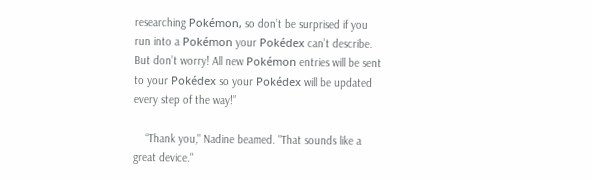researching Pokémon, so don’t be surprised if you run into a Pokémon your Pokédex can’t describe. But don’t worry! All new Pokémon entries will be sent to your Pokédex so your Pokédex will be updated every step of the way!”

    “Thank you," Nadine beamed. "That sounds like a great device."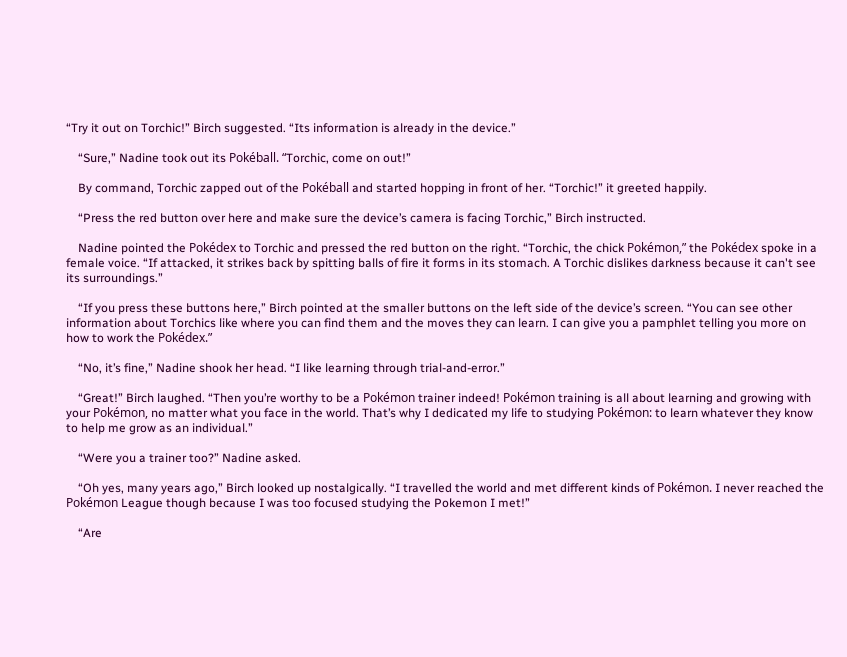“Try it out on Torchic!” Birch suggested. “Its information is already in the device.”

    “Sure,” Nadine took out its Pokéball. “Torchic, come on out!”

    By command, Torchic zapped out of the Pokéball and started hopping in front of her. “Torchic!” it greeted happily.

    “Press the red button over here and make sure the device’s camera is facing Torchic,” Birch instructed.

    Nadine pointed the Pokédex to Torchic and pressed the red button on the right. “Torchic, the chick Pokémon,” the Pokédex spoke in a female voice. “If attacked, it strikes back by spitting balls of fire it forms in its stomach. A Torchic dislikes darkness because it can't see its surroundings.”

    “If you press these buttons here,” Birch pointed at the smaller buttons on the left side of the device’s screen. “You can see other information about Torchics like where you can find them and the moves they can learn. I can give you a pamphlet telling you more on how to work the Pokédex.”

    “No, it’s fine,” Nadine shook her head. “I like learning through trial-and-error.”

    “Great!” Birch laughed. “Then you’re worthy to be a Pokémon trainer indeed! Pokémon training is all about learning and growing with your Pokémon, no matter what you face in the world. That’s why I dedicated my life to studying Pokémon: to learn whatever they know to help me grow as an individual.”

    “Were you a trainer too?” Nadine asked.

    “Oh yes, many years ago,” Birch looked up nostalgically. “I travelled the world and met different kinds of Pokémon. I never reached the Pokémon League though because I was too focused studying the Pokemon I met!”

    “Are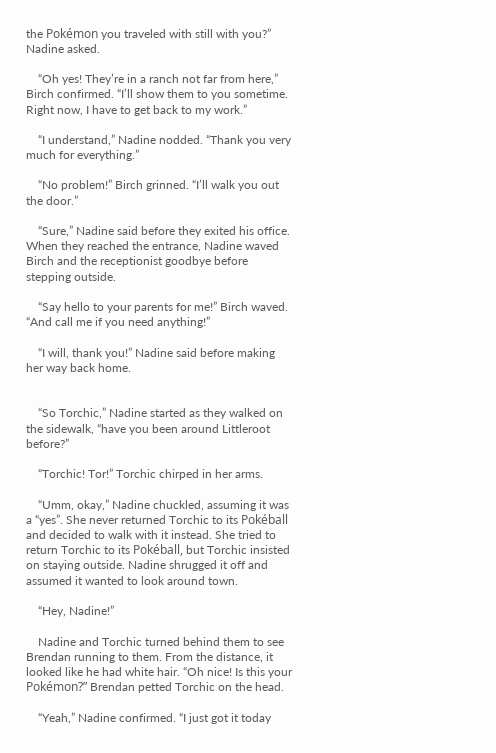the Pokémon you traveled with still with you?” Nadine asked.

    “Oh yes! They’re in a ranch not far from here,” Birch confirmed. “I’ll show them to you sometime. Right now, I have to get back to my work.”

    “I understand,” Nadine nodded. “Thank you very much for everything.”

    “No problem!” Birch grinned. “I’ll walk you out the door.”

    “Sure,” Nadine said before they exited his office. When they reached the entrance, Nadine waved Birch and the receptionist goodbye before stepping outside.

    “Say hello to your parents for me!” Birch waved. “And call me if you need anything!”

    “I will, thank you!” Nadine said before making her way back home.


    “So Torchic,” Nadine started as they walked on the sidewalk, “have you been around Littleroot before?”

    “Torchic! Tor!” Torchic chirped in her arms.

    “Umm, okay,” Nadine chuckled, assuming it was a “yes”. She never returned Torchic to its Pokéball and decided to walk with it instead. She tried to return Torchic to its Pokéball, but Torchic insisted on staying outside. Nadine shrugged it off and assumed it wanted to look around town.

    “Hey, Nadine!”

    Nadine and Torchic turned behind them to see Brendan running to them. From the distance, it looked like he had white hair. “Oh nice! Is this your Pokémon?” Brendan petted Torchic on the head.

    “Yeah,” Nadine confirmed. “I just got it today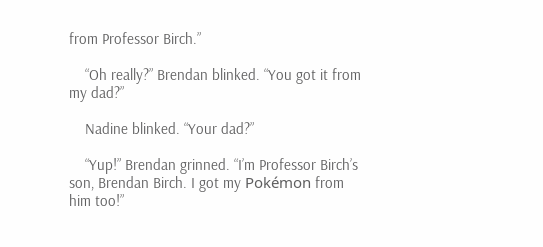from Professor Birch.”

    “Oh really?” Brendan blinked. “You got it from my dad?”

    Nadine blinked. “Your dad?”

    “Yup!” Brendan grinned. “I’m Professor Birch’s son, Brendan Birch. I got my Pokémon from him too!”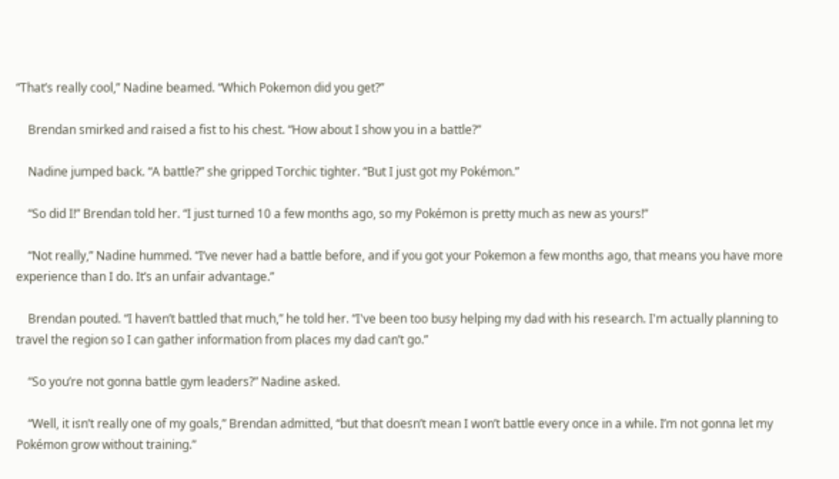“That’s really cool,” Nadine beamed. “Which Pokemon did you get?”

    Brendan smirked and raised a fist to his chest. “How about I show you in a battle?”

    Nadine jumped back. “A battle?” she gripped Torchic tighter. “But I just got my Pokémon.”

    “So did I!” Brendan told her. “I just turned 10 a few months ago, so my Pokémon is pretty much as new as yours!”

    “Not really,” Nadine hummed. “I’ve never had a battle before, and if you got your Pokemon a few months ago, that means you have more experience than I do. It’s an unfair advantage.”

    Brendan pouted. “I haven’t battled that much,” he told her. “I've been too busy helping my dad with his research. I'm actually planning to travel the region so I can gather information from places my dad can’t go.”

    “So you’re not gonna battle gym leaders?” Nadine asked.

    “Well, it isn’t really one of my goals,” Brendan admitted, “but that doesn’t mean I won’t battle every once in a while. I’m not gonna let my Pokémon grow without training.”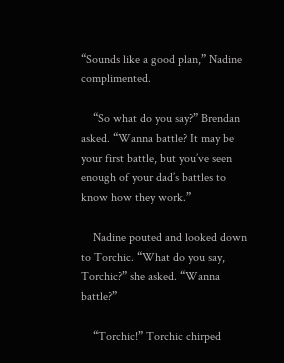“Sounds like a good plan,” Nadine complimented.

    “So what do you say?” Brendan asked. “Wanna battle? It may be your first battle, but you’ve seen enough of your dad’s battles to know how they work.”

    Nadine pouted and looked down to Torchic. “What do you say, Torchic?” she asked. “Wanna battle?”

    “Torchic!” Torchic chirped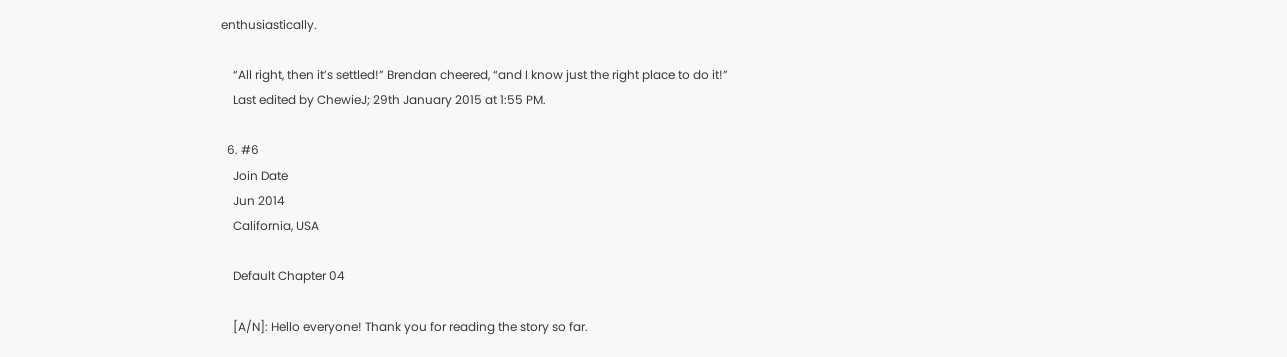enthusiastically.

    “All right, then it’s settled!” Brendan cheered, “and I know just the right place to do it!”
    Last edited by ChewieJ; 29th January 2015 at 1:55 PM.

  6. #6
    Join Date
    Jun 2014
    California, USA

    Default Chapter 04

    [A/N]: Hello everyone! Thank you for reading the story so far.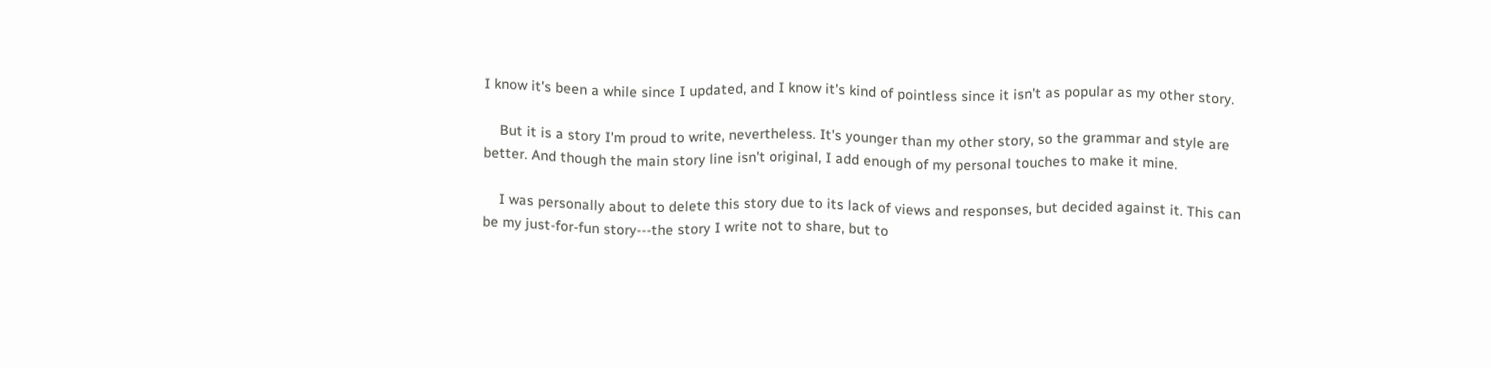I know it's been a while since I updated, and I know it's kind of pointless since it isn't as popular as my other story.

    But it is a story I'm proud to write, nevertheless. It's younger than my other story, so the grammar and style are better. And though the main story line isn't original, I add enough of my personal touches to make it mine.

    I was personally about to delete this story due to its lack of views and responses, but decided against it. This can be my just-for-fun story---the story I write not to share, but to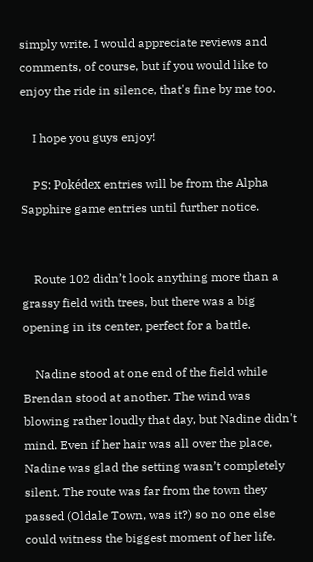simply write. I would appreciate reviews and comments, of course, but if you would like to enjoy the ride in silence, that's fine by me too.

    I hope you guys enjoy!

    PS: Pokédex entries will be from the Alpha Sapphire game entries until further notice.


    Route 102 didn’t look anything more than a grassy field with trees, but there was a big opening in its center, perfect for a battle.

    Nadine stood at one end of the field while Brendan stood at another. The wind was blowing rather loudly that day, but Nadine didn't mind. Even if her hair was all over the place, Nadine was glad the setting wasn’t completely silent. The route was far from the town they passed (Oldale Town, was it?) so no one else could witness the biggest moment of her life.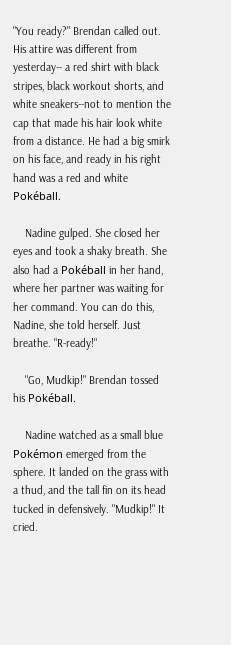"You ready?" Brendan called out. His attire was different from yesterday-- a red shirt with black stripes, black workout shorts, and white sneakers--not to mention the cap that made his hair look white from a distance. He had a big smirk on his face, and ready in his right hand was a red and white Pokéball.

    Nadine gulped. She closed her eyes and took a shaky breath. She also had a Pokéball in her hand, where her partner was waiting for her command. You can do this, Nadine, she told herself. Just breathe. "R-ready!"

    "Go, Mudkip!" Brendan tossed his Pokéball.

    Nadine watched as a small blue Pokémon emerged from the sphere. It landed on the grass with a thud, and the tall fin on its head tucked in defensively. "Mudkip!" It cried.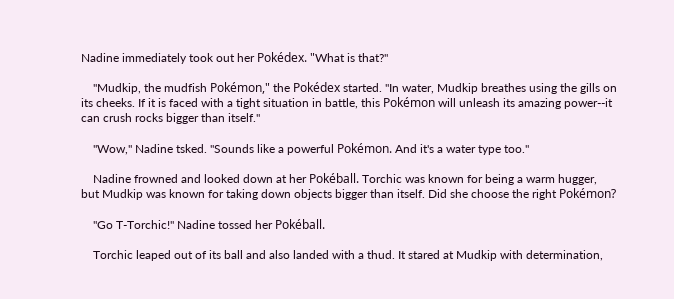Nadine immediately took out her Pokédex. "What is that?"

    "Mudkip, the mudfish Pokémon," the Pokédex started. "In water, Mudkip breathes using the gills on its cheeks. If it is faced with a tight situation in battle, this Pokémon will unleash its amazing power--it can crush rocks bigger than itself."

    "Wow," Nadine tsked. "Sounds like a powerful Pokémon. And it's a water type too."

    Nadine frowned and looked down at her Pokéball. Torchic was known for being a warm hugger, but Mudkip was known for taking down objects bigger than itself. Did she choose the right Pokémon?

    "Go T-Torchic!" Nadine tossed her Pokéball.

    Torchic leaped out of its ball and also landed with a thud. It stared at Mudkip with determination,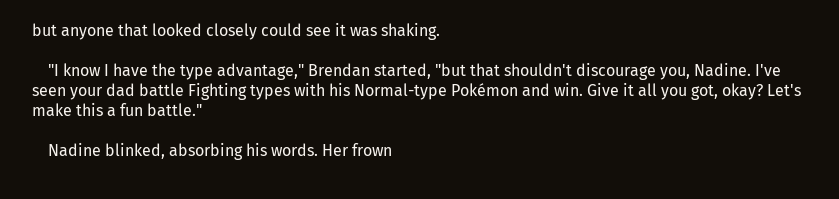but anyone that looked closely could see it was shaking.

    "I know I have the type advantage," Brendan started, "but that shouldn't discourage you, Nadine. I've seen your dad battle Fighting types with his Normal-type Pokémon and win. Give it all you got, okay? Let's make this a fun battle."

    Nadine blinked, absorbing his words. Her frown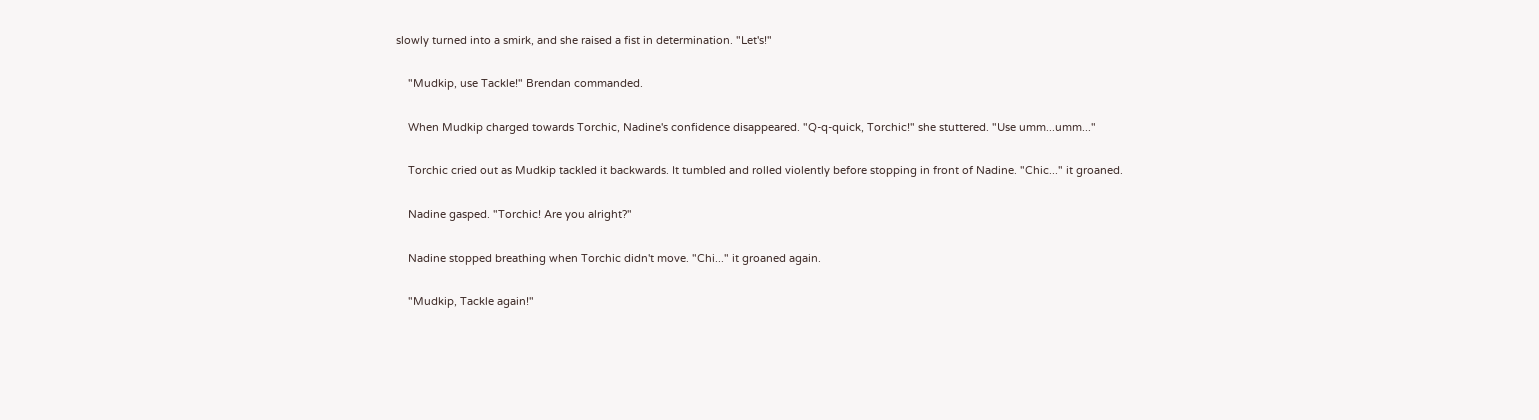slowly turned into a smirk, and she raised a fist in determination. "Let's!"

    "Mudkip, use Tackle!" Brendan commanded.

    When Mudkip charged towards Torchic, Nadine's confidence disappeared. "Q-q-quick, Torchic!" she stuttered. "Use umm...umm..."

    Torchic cried out as Mudkip tackled it backwards. It tumbled and rolled violently before stopping in front of Nadine. "Chic..." it groaned.

    Nadine gasped. "Torchic! Are you alright?"

    Nadine stopped breathing when Torchic didn't move. "Chi..." it groaned again.

    "Mudkip, Tackle again!"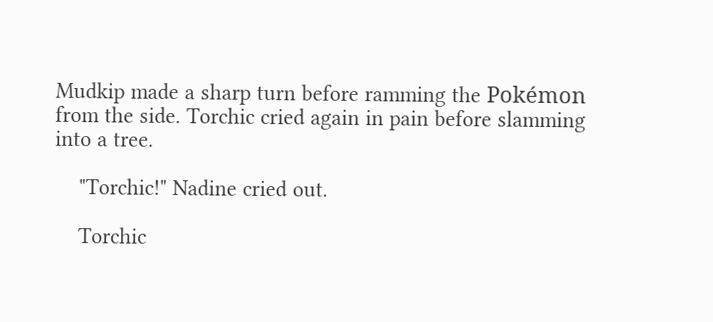Mudkip made a sharp turn before ramming the Pokémon from the side. Torchic cried again in pain before slamming into a tree.

    "Torchic!" Nadine cried out.

    Torchic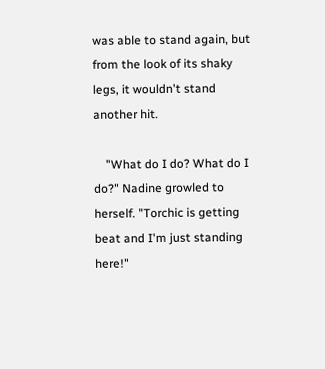was able to stand again, but from the look of its shaky legs, it wouldn't stand another hit.

    "What do I do? What do I do?" Nadine growled to herself. "Torchic is getting beat and I'm just standing here!"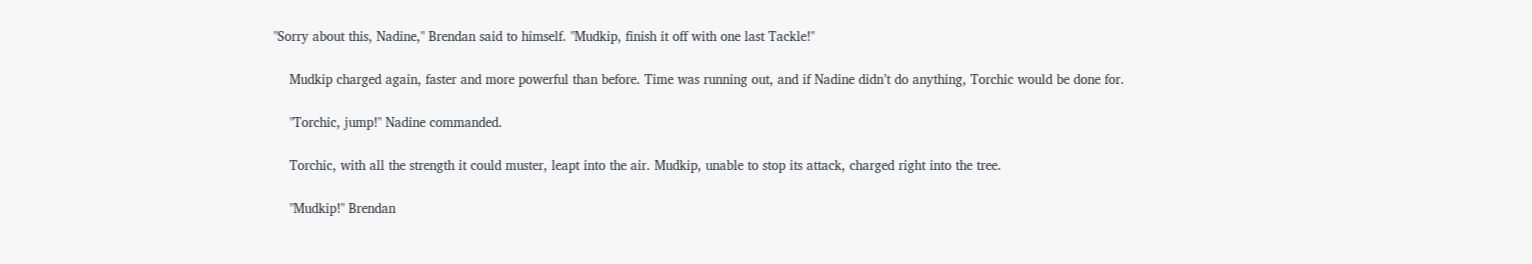"Sorry about this, Nadine," Brendan said to himself. "Mudkip, finish it off with one last Tackle!"

    Mudkip charged again, faster and more powerful than before. Time was running out, and if Nadine didn’t do anything, Torchic would be done for.

    "Torchic, jump!" Nadine commanded.

    Torchic, with all the strength it could muster, leapt into the air. Mudkip, unable to stop its attack, charged right into the tree.

    "Mudkip!" Brendan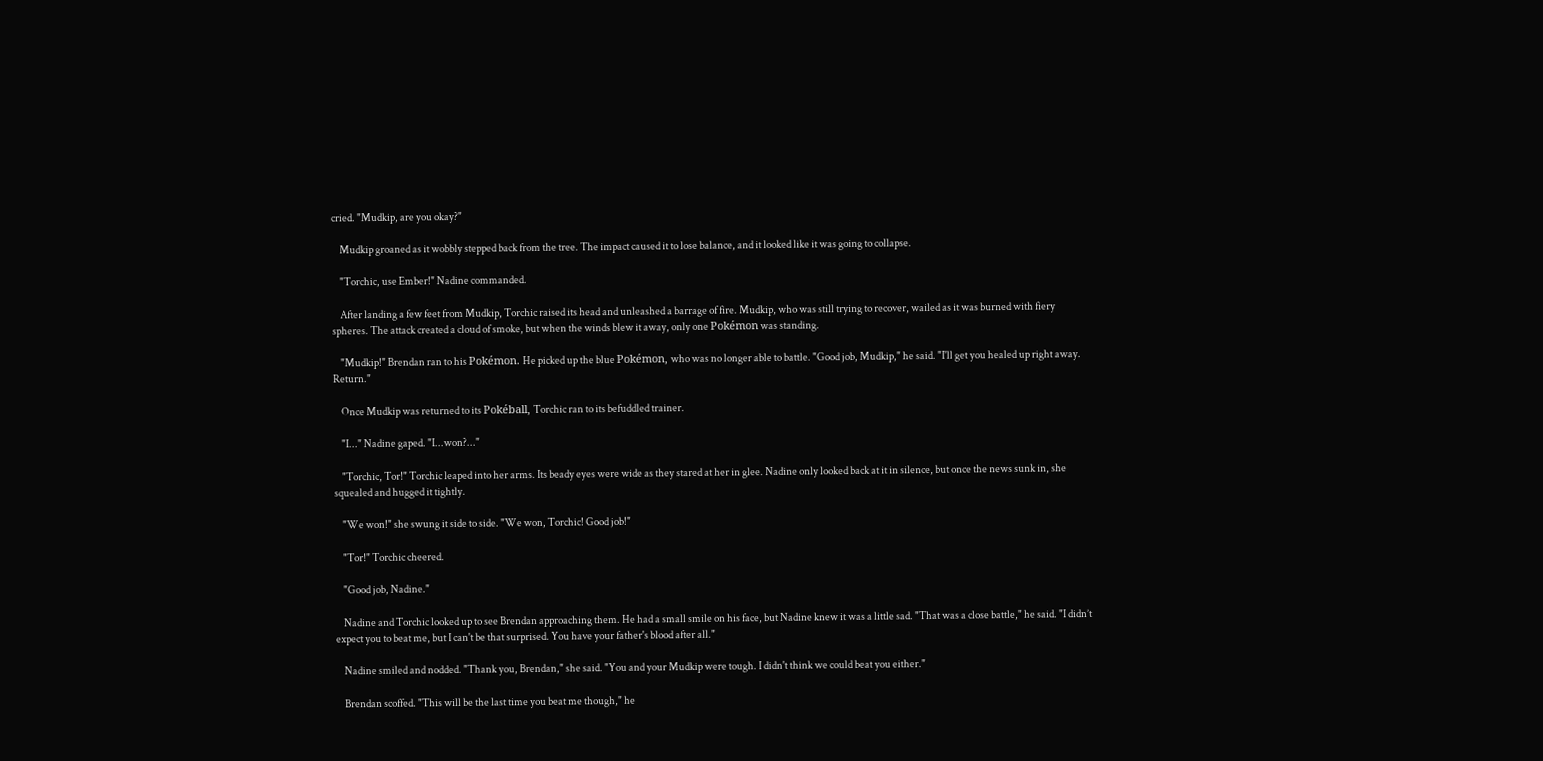cried. "Mudkip, are you okay?"

    Mudkip groaned as it wobbly stepped back from the tree. The impact caused it to lose balance, and it looked like it was going to collapse.

    "Torchic, use Ember!" Nadine commanded.

    After landing a few feet from Mudkip, Torchic raised its head and unleashed a barrage of fire. Mudkip, who was still trying to recover, wailed as it was burned with fiery spheres. The attack created a cloud of smoke, but when the winds blew it away, only one Pokémon was standing.

    "Mudkip!" Brendan ran to his Pokémon. He picked up the blue Pokémon, who was no longer able to battle. "Good job, Mudkip," he said. "I'll get you healed up right away. Return."

    Once Mudkip was returned to its Pokéball, Torchic ran to its befuddled trainer.

    "I..." Nadine gaped. "I...won?..."

    "Torchic, Tor!" Torchic leaped into her arms. Its beady eyes were wide as they stared at her in glee. Nadine only looked back at it in silence, but once the news sunk in, she squealed and hugged it tightly.

    "We won!" she swung it side to side. "We won, Torchic! Good job!"

    "Tor!" Torchic cheered.

    "Good job, Nadine."

    Nadine and Torchic looked up to see Brendan approaching them. He had a small smile on his face, but Nadine knew it was a little sad. "That was a close battle," he said. "I didn’t expect you to beat me, but I can't be that surprised. You have your father's blood after all."

    Nadine smiled and nodded. "Thank you, Brendan," she said. "You and your Mudkip were tough. I didn't think we could beat you either."

    Brendan scoffed. "This will be the last time you beat me though," he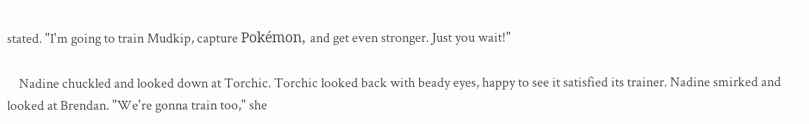stated. "I'm going to train Mudkip, capture Pokémon, and get even stronger. Just you wait!"

    Nadine chuckled and looked down at Torchic. Torchic looked back with beady eyes, happy to see it satisfied its trainer. Nadine smirked and looked at Brendan. "We're gonna train too," she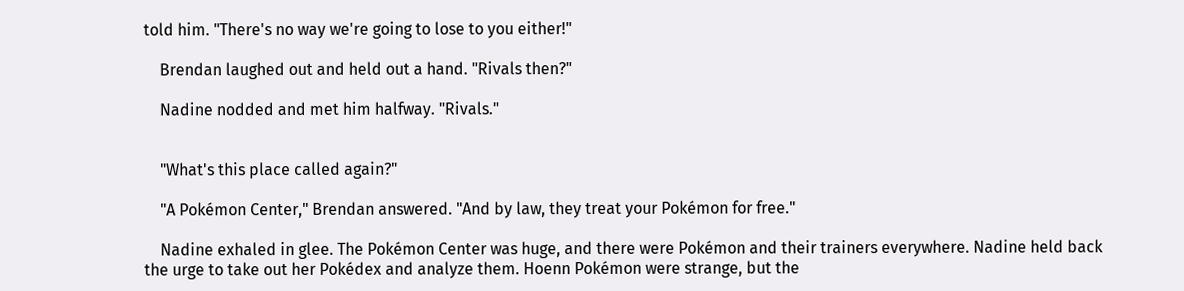told him. "There's no way we're going to lose to you either!"

    Brendan laughed out and held out a hand. "Rivals then?"

    Nadine nodded and met him halfway. "Rivals."


    "What's this place called again?"

    "A Pokémon Center," Brendan answered. "And by law, they treat your Pokémon for free."

    Nadine exhaled in glee. The Pokémon Center was huge, and there were Pokémon and their trainers everywhere. Nadine held back the urge to take out her Pokédex and analyze them. Hoenn Pokémon were strange, but the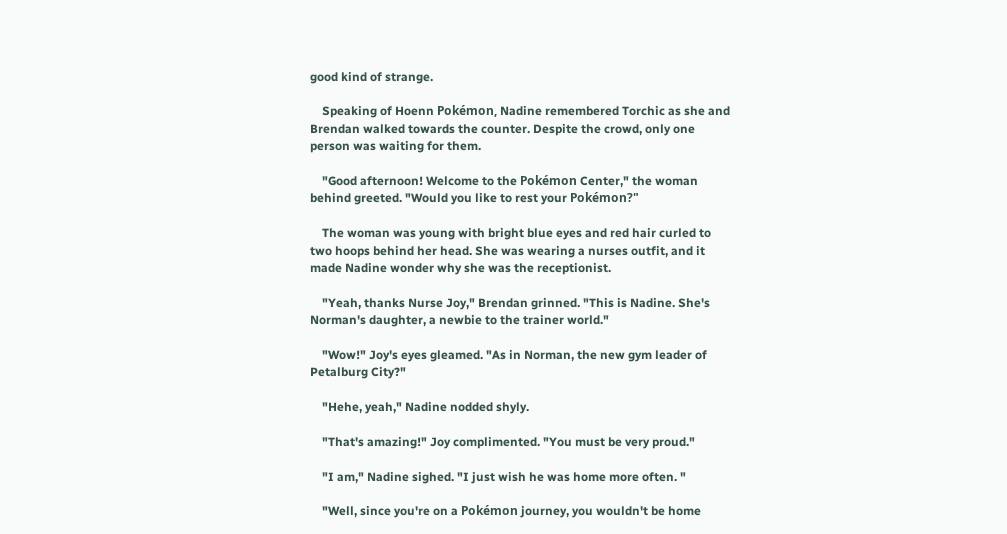good kind of strange.

    Speaking of Hoenn Pokémon, Nadine remembered Torchic as she and Brendan walked towards the counter. Despite the crowd, only one person was waiting for them.

    "Good afternoon! Welcome to the Pokémon Center," the woman behind greeted. "Would you like to rest your Pokémon?"

    The woman was young with bright blue eyes and red hair curled to two hoops behind her head. She was wearing a nurses outfit, and it made Nadine wonder why she was the receptionist.

    "Yeah, thanks Nurse Joy," Brendan grinned. "This is Nadine. She's Norman's daughter, a newbie to the trainer world."

    "Wow!" Joy's eyes gleamed. "As in Norman, the new gym leader of Petalburg City?"

    "Hehe, yeah," Nadine nodded shyly.

    "That's amazing!" Joy complimented. "You must be very proud."

    "I am," Nadine sighed. "I just wish he was home more often. "

    "Well, since you're on a Pokémon journey, you wouldn't be home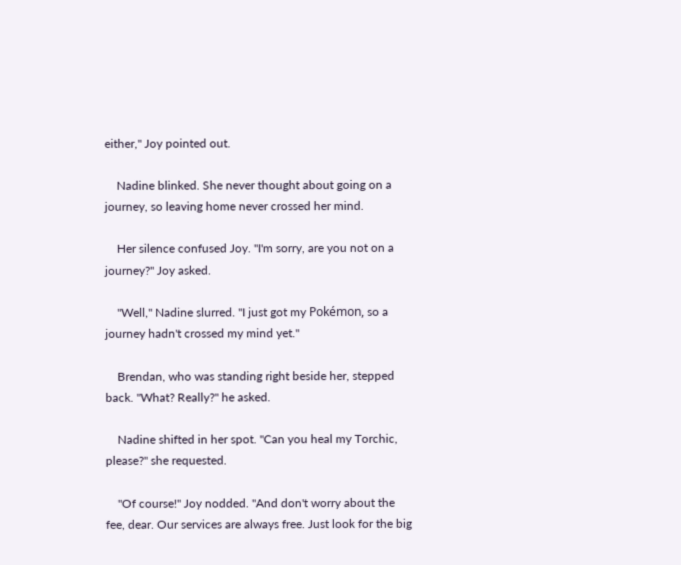either," Joy pointed out.

    Nadine blinked. She never thought about going on a journey, so leaving home never crossed her mind.

    Her silence confused Joy. "I'm sorry, are you not on a journey?" Joy asked.

    "Well," Nadine slurred. "I just got my Pokémon, so a journey hadn't crossed my mind yet."

    Brendan, who was standing right beside her, stepped back. "What? Really?" he asked.

    Nadine shifted in her spot. "Can you heal my Torchic, please?" she requested.

    "Of course!" Joy nodded. "And don't worry about the fee, dear. Our services are always free. Just look for the big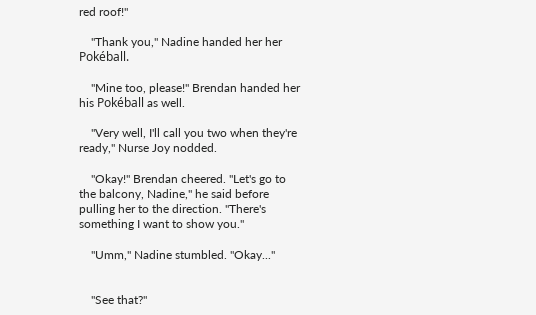red roof!"

    "Thank you," Nadine handed her her Pokéball.

    "Mine too, please!" Brendan handed her his Pokéball as well.

    "Very well, I'll call you two when they're ready," Nurse Joy nodded.

    "Okay!" Brendan cheered. "Let's go to the balcony, Nadine," he said before pulling her to the direction. "There's something I want to show you."

    "Umm," Nadine stumbled. "Okay..."


    "See that?"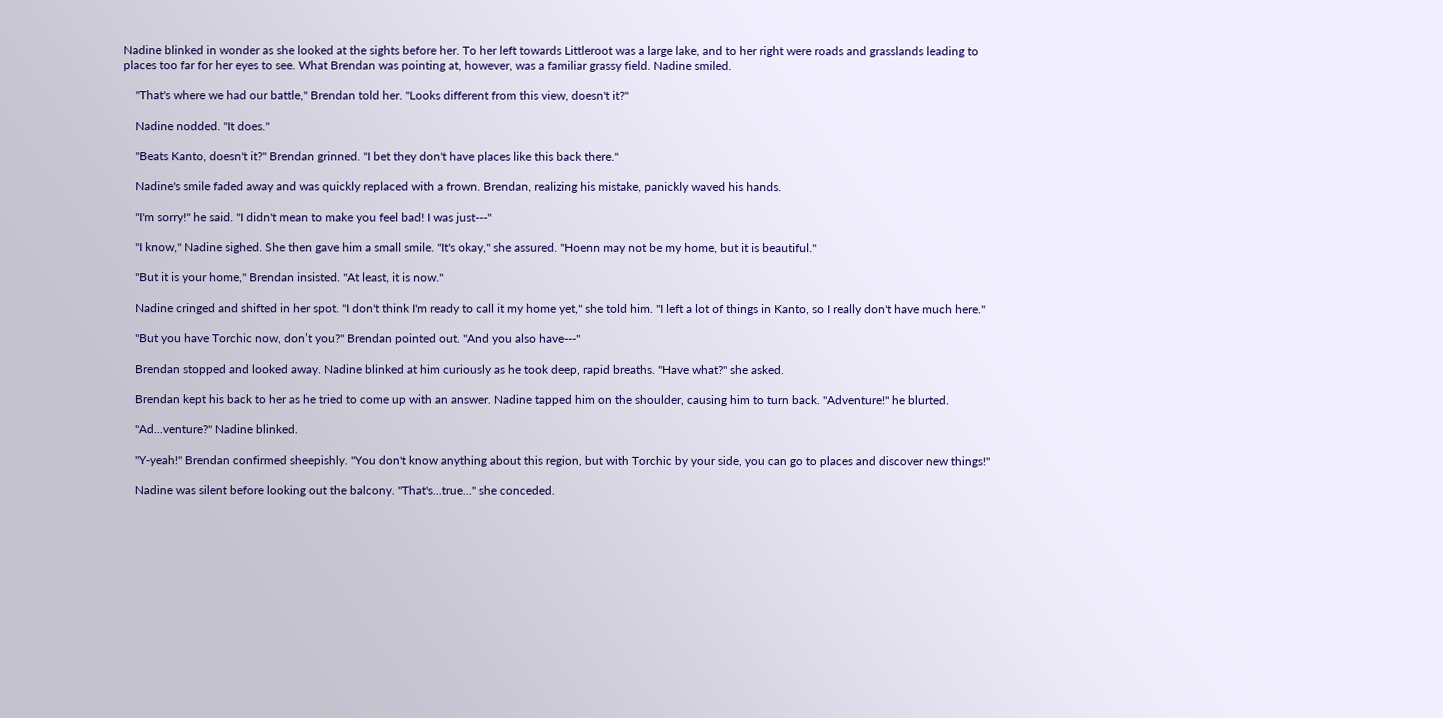Nadine blinked in wonder as she looked at the sights before her. To her left towards Littleroot was a large lake, and to her right were roads and grasslands leading to places too far for her eyes to see. What Brendan was pointing at, however, was a familiar grassy field. Nadine smiled.

    "That's where we had our battle," Brendan told her. "Looks different from this view, doesn't it?"

    Nadine nodded. "It does."

    "Beats Kanto, doesn't it?" Brendan grinned. "I bet they don't have places like this back there."

    Nadine's smile faded away and was quickly replaced with a frown. Brendan, realizing his mistake, panickly waved his hands.

    "I'm sorry!" he said. "I didn't mean to make you feel bad! I was just---"

    "I know," Nadine sighed. She then gave him a small smile. "It's okay," she assured. "Hoenn may not be my home, but it is beautiful."

    "But it is your home," Brendan insisted. "At least, it is now."

    Nadine cringed and shifted in her spot. "I don't think I'm ready to call it my home yet," she told him. "I left a lot of things in Kanto, so I really don't have much here."

    "But you have Torchic now, don’t you?" Brendan pointed out. "And you also have---"

    Brendan stopped and looked away. Nadine blinked at him curiously as he took deep, rapid breaths. "Have what?" she asked.

    Brendan kept his back to her as he tried to come up with an answer. Nadine tapped him on the shoulder, causing him to turn back. "Adventure!" he blurted.

    "Ad...venture?" Nadine blinked.

    "Y-yeah!" Brendan confirmed sheepishly. "You don't know anything about this region, but with Torchic by your side, you can go to places and discover new things!"

    Nadine was silent before looking out the balcony. "That's...true…" she conceded.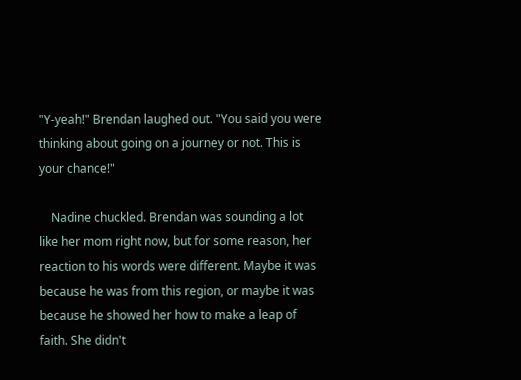"Y-yeah!" Brendan laughed out. "You said you were thinking about going on a journey or not. This is your chance!"

    Nadine chuckled. Brendan was sounding a lot like her mom right now, but for some reason, her reaction to his words were different. Maybe it was because he was from this region, or maybe it was because he showed her how to make a leap of faith. She didn't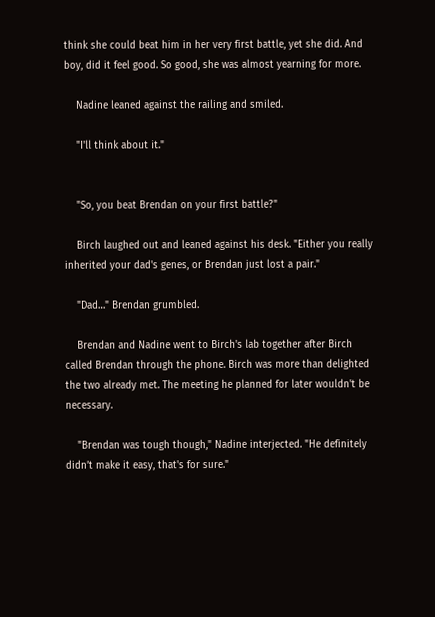think she could beat him in her very first battle, yet she did. And boy, did it feel good. So good, she was almost yearning for more.

    Nadine leaned against the railing and smiled.

    "I'll think about it."


    "So, you beat Brendan on your first battle?"

    Birch laughed out and leaned against his desk. "Either you really inherited your dad's genes, or Brendan just lost a pair."

    "Dad…" Brendan grumbled.

    Brendan and Nadine went to Birch's lab together after Birch called Brendan through the phone. Birch was more than delighted the two already met. The meeting he planned for later wouldn't be necessary.

    "Brendan was tough though," Nadine interjected. "He definitely didn’t make it easy, that's for sure."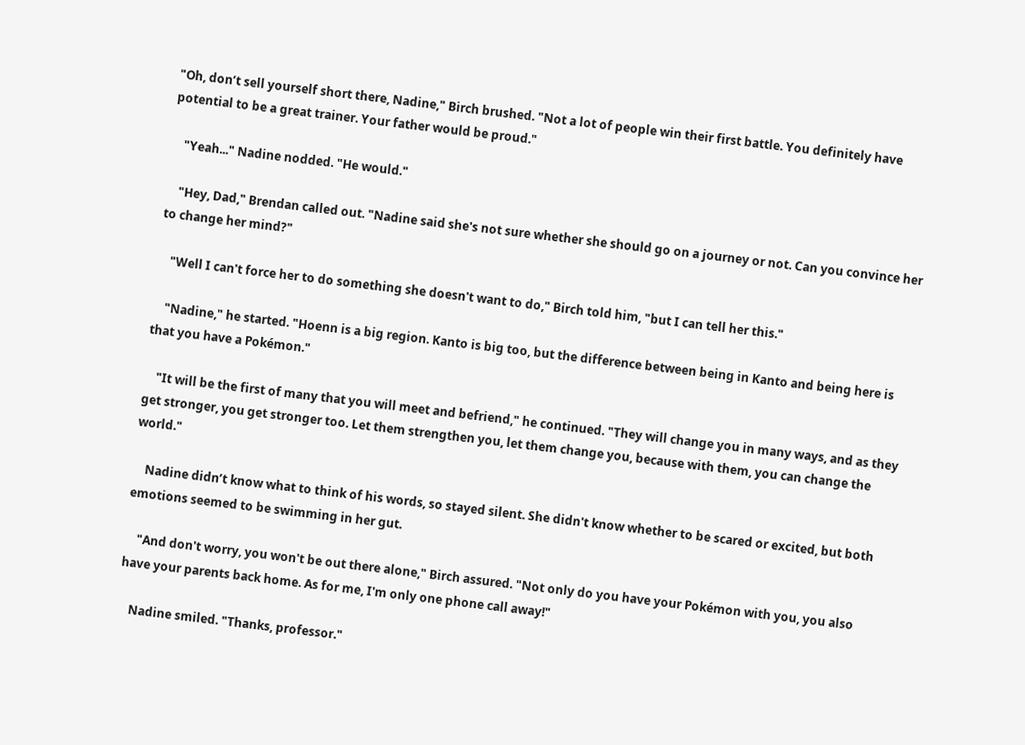"Oh, don’t sell yourself short there, Nadine," Birch brushed. "Not a lot of people win their first battle. You definitely have potential to be a great trainer. Your father would be proud."

    "Yeah..." Nadine nodded. "He would."

    "Hey, Dad," Brendan called out. "Nadine said she's not sure whether she should go on a journey or not. Can you convince her to change her mind?"

    "Well I can't force her to do something she doesn't want to do," Birch told him, "but I can tell her this."

    "Nadine," he started. "Hoenn is a big region. Kanto is big too, but the difference between being in Kanto and being here is that you have a Pokémon."

    "It will be the first of many that you will meet and befriend," he continued. "They will change you in many ways, and as they get stronger, you get stronger too. Let them strengthen you, let them change you, because with them, you can change the world."

    Nadine didn’t know what to think of his words, so stayed silent. She didn't know whether to be scared or excited, but both emotions seemed to be swimming in her gut.

    "And don't worry, you won't be out there alone," Birch assured. "Not only do you have your Pokémon with you, you also have your parents back home. As for me, I'm only one phone call away!"

    Nadine smiled. "Thanks, professor."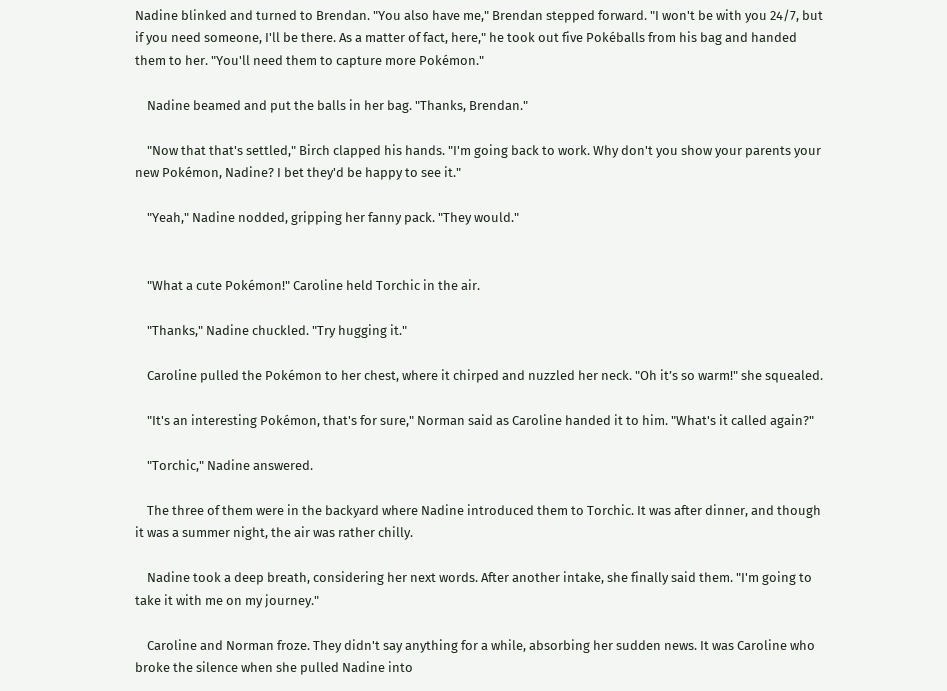Nadine blinked and turned to Brendan. "You also have me," Brendan stepped forward. "I won't be with you 24/7, but if you need someone, I'll be there. As a matter of fact, here," he took out five Pokéballs from his bag and handed them to her. "You'll need them to capture more Pokémon."

    Nadine beamed and put the balls in her bag. "Thanks, Brendan."

    "Now that that's settled," Birch clapped his hands. "I'm going back to work. Why don't you show your parents your new Pokémon, Nadine? I bet they'd be happy to see it."

    "Yeah," Nadine nodded, gripping her fanny pack. "They would."


    "What a cute Pokémon!" Caroline held Torchic in the air.

    "Thanks," Nadine chuckled. "Try hugging it."

    Caroline pulled the Pokémon to her chest, where it chirped and nuzzled her neck. "Oh it’s so warm!" she squealed.

    "It's an interesting Pokémon, that's for sure," Norman said as Caroline handed it to him. "What's it called again?"

    "Torchic," Nadine answered.

    The three of them were in the backyard where Nadine introduced them to Torchic. It was after dinner, and though it was a summer night, the air was rather chilly.

    Nadine took a deep breath, considering her next words. After another intake, she finally said them. "I'm going to take it with me on my journey."

    Caroline and Norman froze. They didn't say anything for a while, absorbing her sudden news. It was Caroline who broke the silence when she pulled Nadine into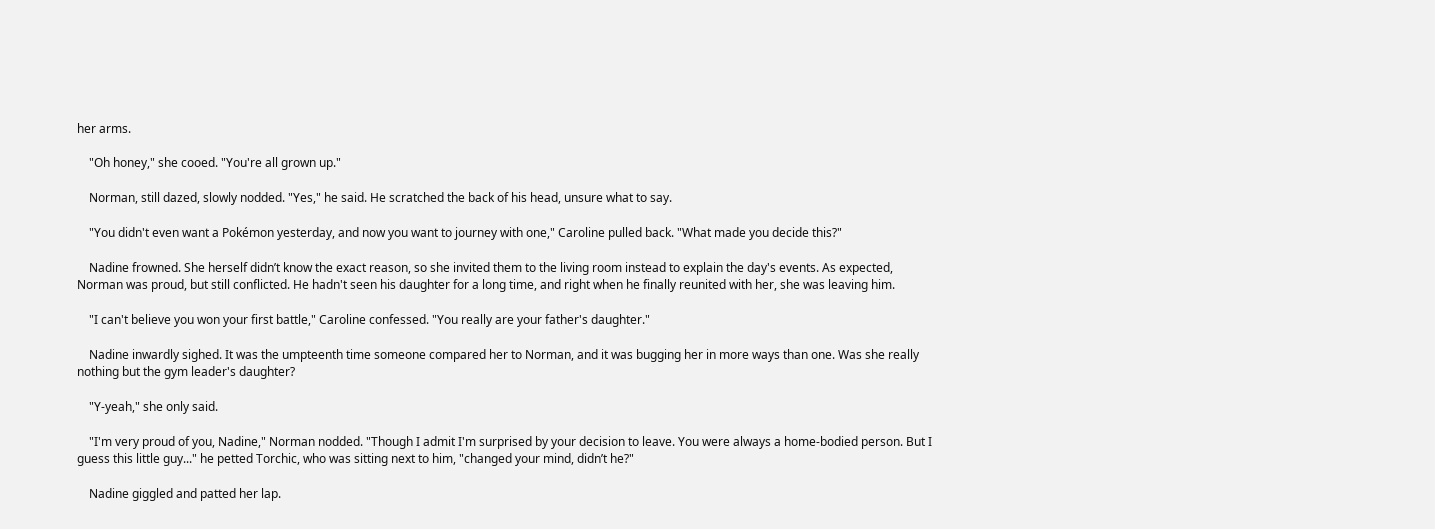her arms.

    "Oh honey," she cooed. "You're all grown up."

    Norman, still dazed, slowly nodded. "Yes," he said. He scratched the back of his head, unsure what to say.

    "You didn't even want a Pokémon yesterday, and now you want to journey with one," Caroline pulled back. "What made you decide this?"

    Nadine frowned. She herself didn’t know the exact reason, so she invited them to the living room instead to explain the day's events. As expected, Norman was proud, but still conflicted. He hadn't seen his daughter for a long time, and right when he finally reunited with her, she was leaving him.

    "I can't believe you won your first battle," Caroline confessed. "You really are your father's daughter."

    Nadine inwardly sighed. It was the umpteenth time someone compared her to Norman, and it was bugging her in more ways than one. Was she really nothing but the gym leader's daughter?

    "Y-yeah," she only said.

    "I'm very proud of you, Nadine," Norman nodded. "Though I admit I'm surprised by your decision to leave. You were always a home-bodied person. But I guess this little guy..." he petted Torchic, who was sitting next to him, "changed your mind, didn’t he?"

    Nadine giggled and patted her lap.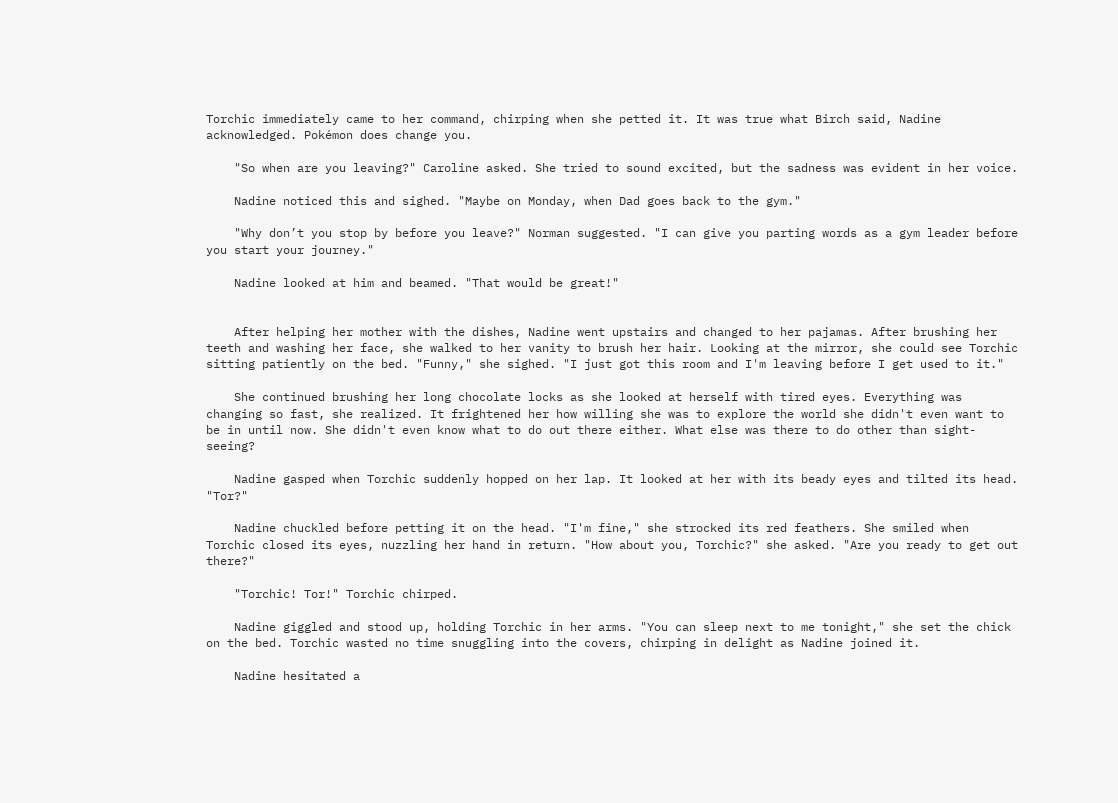Torchic immediately came to her command, chirping when she petted it. It was true what Birch said, Nadine acknowledged. Pokémon does change you.

    "So when are you leaving?" Caroline asked. She tried to sound excited, but the sadness was evident in her voice.

    Nadine noticed this and sighed. "Maybe on Monday, when Dad goes back to the gym."

    "Why don’t you stop by before you leave?" Norman suggested. "I can give you parting words as a gym leader before you start your journey."

    Nadine looked at him and beamed. "That would be great!"


    After helping her mother with the dishes, Nadine went upstairs and changed to her pajamas. After brushing her teeth and washing her face, she walked to her vanity to brush her hair. Looking at the mirror, she could see Torchic sitting patiently on the bed. "Funny," she sighed. "I just got this room and I'm leaving before I get used to it."

    She continued brushing her long chocolate locks as she looked at herself with tired eyes. Everything was changing so fast, she realized. It frightened her how willing she was to explore the world she didn't even want to be in until now. She didn't even know what to do out there either. What else was there to do other than sight-seeing?

    Nadine gasped when Torchic suddenly hopped on her lap. It looked at her with its beady eyes and tilted its head. "Tor?"

    Nadine chuckled before petting it on the head. "I'm fine," she strocked its red feathers. She smiled when Torchic closed its eyes, nuzzling her hand in return. "How about you, Torchic?" she asked. "Are you ready to get out there?"

    "Torchic! Tor!" Torchic chirped.

    Nadine giggled and stood up, holding Torchic in her arms. "You can sleep next to me tonight," she set the chick on the bed. Torchic wasted no time snuggling into the covers, chirping in delight as Nadine joined it.

    Nadine hesitated a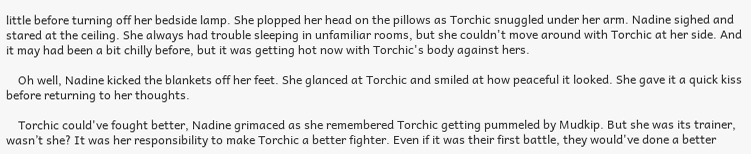little before turning off her bedside lamp. She plopped her head on the pillows as Torchic snuggled under her arm. Nadine sighed and stared at the ceiling. She always had trouble sleeping in unfamiliar rooms, but she couldn't move around with Torchic at her side. And it may had been a bit chilly before, but it was getting hot now with Torchic's body against hers.

    Oh well, Nadine kicked the blankets off her feet. She glanced at Torchic and smiled at how peaceful it looked. She gave it a quick kiss before returning to her thoughts.

    Torchic could've fought better, Nadine grimaced as she remembered Torchic getting pummeled by Mudkip. But she was its trainer, wasn’t she? It was her responsibility to make Torchic a better fighter. Even if it was their first battle, they would've done a better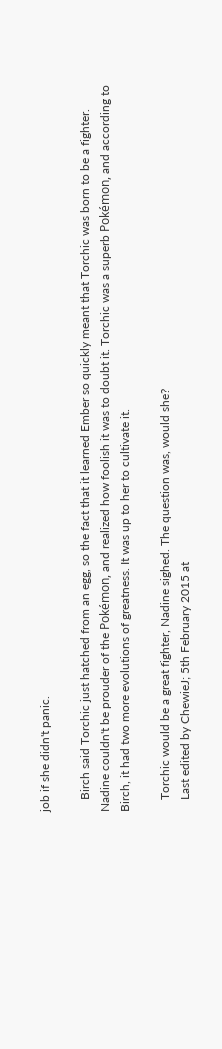job if she didn't panic.

    Birch said Torchic just hatched from an egg, so the fact that it learned Ember so quickly meant that Torchic was born to be a fighter. Nadine couldn't be prouder of the Pokémon, and realized how foolish it was to doubt it. Torchic was a superb Pokémon, and according to Birch, it had two more evolutions of greatness. It was up to her to cultivate it.

    Torchic would be a great fighter, Nadine sighed. The question was, would she?
    Last edited by ChewieJ; 5th February 2015 at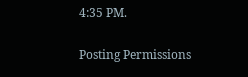4:35 PM.

Posting Permissions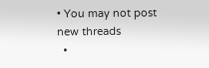• You may not post new threads
  •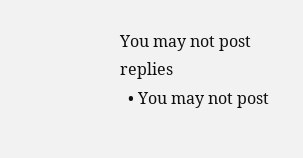You may not post replies
  • You may not post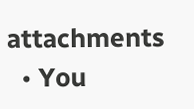attachments
  • You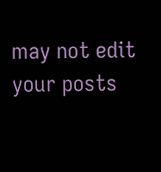may not edit your posts